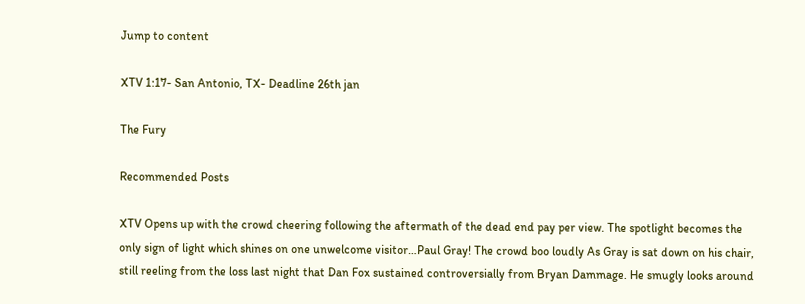Jump to content

XTV 1:17- San Antonio, TX- Deadline 26th jan

The Fury

Recommended Posts

XTV Opens up with the crowd cheering following the aftermath of the dead end pay per view. The spotlight becomes the only sign of light which shines on one unwelcome visitor…Paul Gray! The crowd boo loudly As Gray is sat down on his chair, still reeling from the loss last night that Dan Fox sustained controversially from Bryan Dammage. He smugly looks around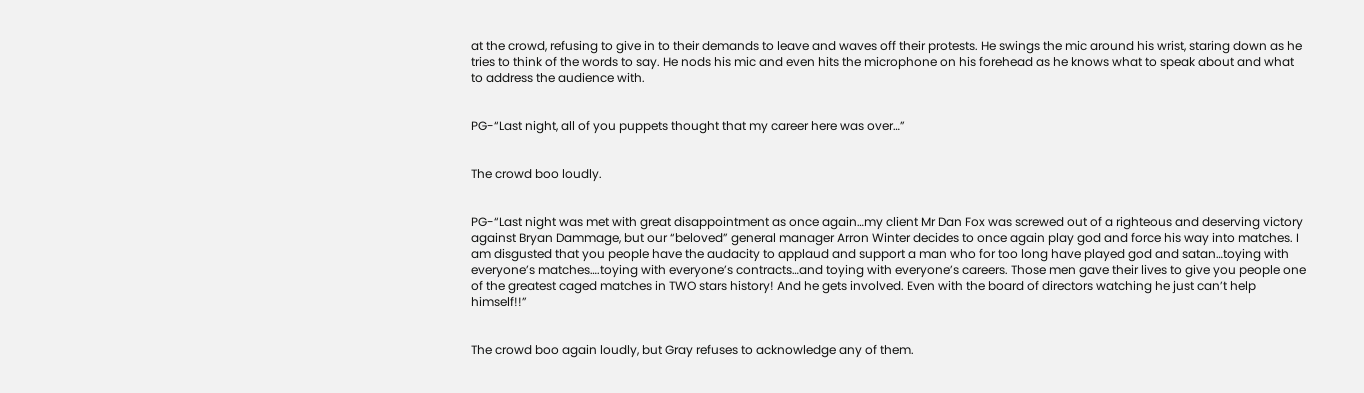at the crowd, refusing to give in to their demands to leave and waves off their protests. He swings the mic around his wrist, staring down as he tries to think of the words to say. He nods his mic and even hits the microphone on his forehead as he knows what to speak about and what to address the audience with.


PG-“Last night, all of you puppets thought that my career here was over…”


The crowd boo loudly.


PG-“Last night was met with great disappointment as once again…my client Mr Dan Fox was screwed out of a righteous and deserving victory against Bryan Dammage, but our “beloved” general manager Arron Winter decides to once again play god and force his way into matches. I am disgusted that you people have the audacity to applaud and support a man who for too long have played god and satan…toying with everyone’s matches….toying with everyone’s contracts…and toying with everyone’s careers. Those men gave their lives to give you people one of the greatest caged matches in TWO stars history! And he gets involved. Even with the board of directors watching he just can’t help himself!!”


The crowd boo again loudly, but Gray refuses to acknowledge any of them.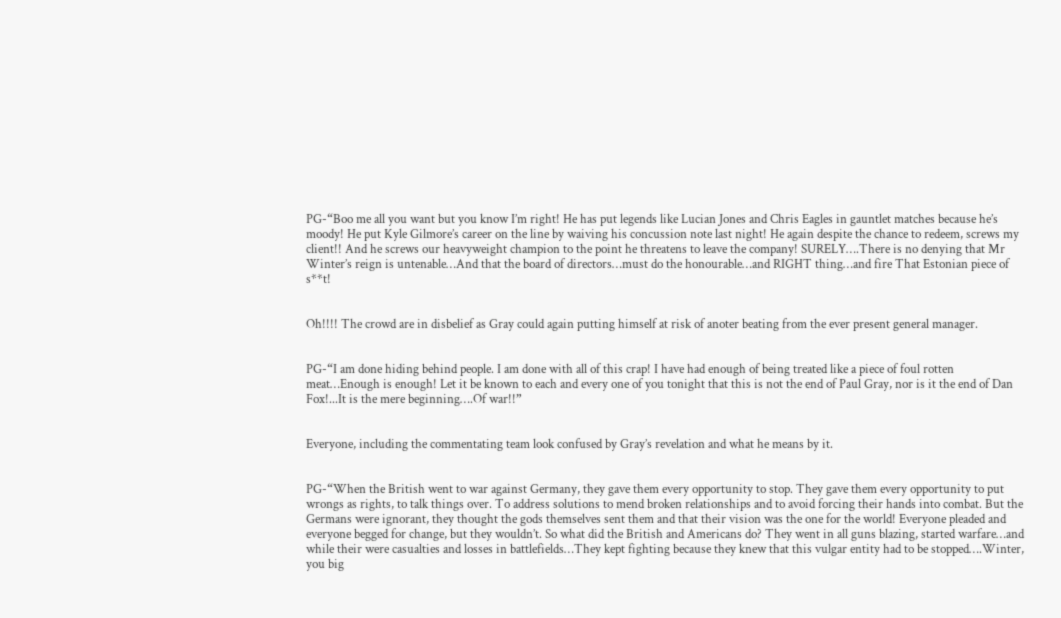PG-“Boo me all you want but you know I’m right! He has put legends like Lucian Jones and Chris Eagles in gauntlet matches because he’s moody! He put Kyle Gilmore’s career on the line by waiving his concussion note last night! He again despite the chance to redeem, screws my client!! And he screws our heavyweight champion to the point he threatens to leave the company! SURELY….There is no denying that Mr Winter’s reign is untenable…And that the board of directors…must do the honourable…and RIGHT thing…and fire That Estonian piece of s**t!


Oh!!!! The crowd are in disbelief as Gray could again putting himself at risk of anoter beating from the ever present general manager.


PG-“I am done hiding behind people. I am done with all of this crap! I have had enough of being treated like a piece of foul rotten meat…Enough is enough! Let it be known to each and every one of you tonight that this is not the end of Paul Gray, nor is it the end of Dan Fox!...It is the mere beginning….Of war!!”


Everyone, including the commentating team look confused by Gray’s revelation and what he means by it.


PG-“When the British went to war against Germany, they gave them every opportunity to stop. They gave them every opportunity to put wrongs as rights, to talk things over. To address solutions to mend broken relationships and to avoid forcing their hands into combat. But the Germans were ignorant, they thought the gods themselves sent them and that their vision was the one for the world! Everyone pleaded and everyone begged for change, but they wouldn’t. So what did the British and Americans do? They went in all guns blazing, started warfare…and while their were casualties and losses in battlefields…They kept fighting because they knew that this vulgar entity had to be stopped….Winter, you big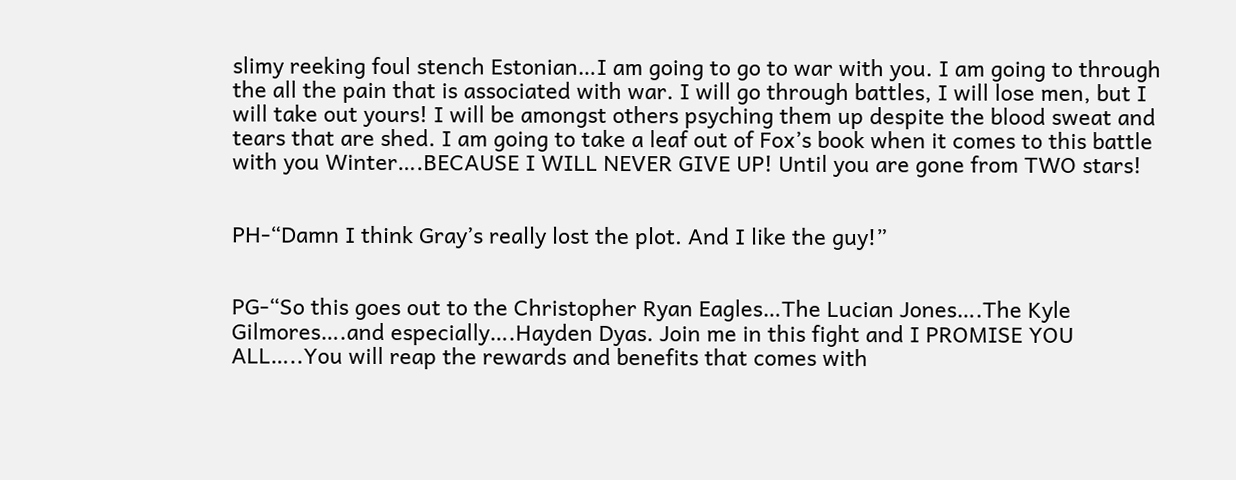slimy reeking foul stench Estonian…I am going to go to war with you. I am going to through the all the pain that is associated with war. I will go through battles, I will lose men, but I will take out yours! I will be amongst others psyching them up despite the blood sweat and tears that are shed. I am going to take a leaf out of Fox’s book when it comes to this battle with you Winter….BECAUSE I WILL NEVER GIVE UP! Until you are gone from TWO stars!


PH-“Damn I think Gray’s really lost the plot. And I like the guy!”


PG-“So this goes out to the Christopher Ryan Eagles…The Lucian Jones….The Kyle Gilmores….and especially….Hayden Dyas. Join me in this fight and I PROMISE YOU ALL…..You will reap the rewards and benefits that comes with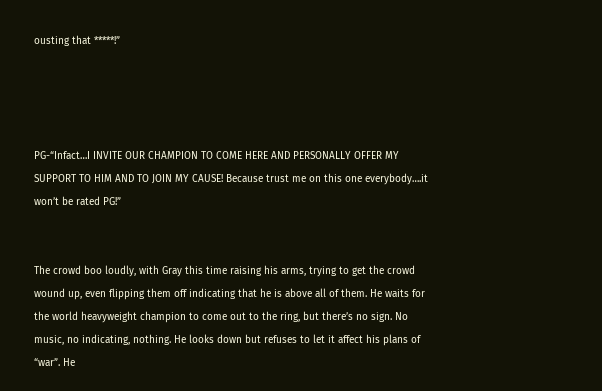ousting that *****!”




PG-“Infact…I INVITE OUR CHAMPION TO COME HERE AND PERSONALLY OFFER MY SUPPORT TO HIM AND TO JOIN MY CAUSE! Because trust me on this one everybody….it won’t be rated PG!”


The crowd boo loudly, with Gray this time raising his arms, trying to get the crowd wound up, even flipping them off indicating that he is above all of them. He waits for the world heavyweight champion to come out to the ring, but there’s no sign. No music, no indicating, nothing. He looks down but refuses to let it affect his plans of “war”. He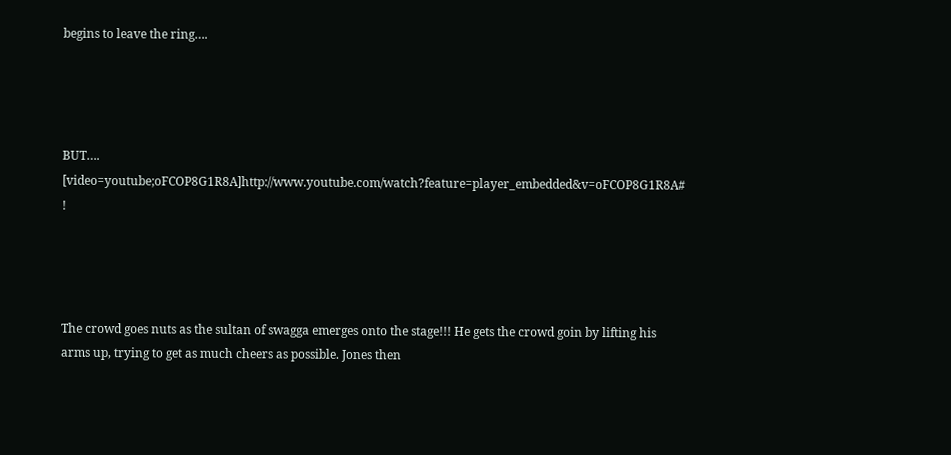begins to leave the ring….




BUT…. [video=youtube;oFCOP8G1R8A]http://www.youtube.com/watch?feature=player_embedded&v=oFCOP8G1R8A# !




The crowd goes nuts as the sultan of swagga emerges onto the stage!!! He gets the crowd goin by lifting his arms up, trying to get as much cheers as possible. Jones then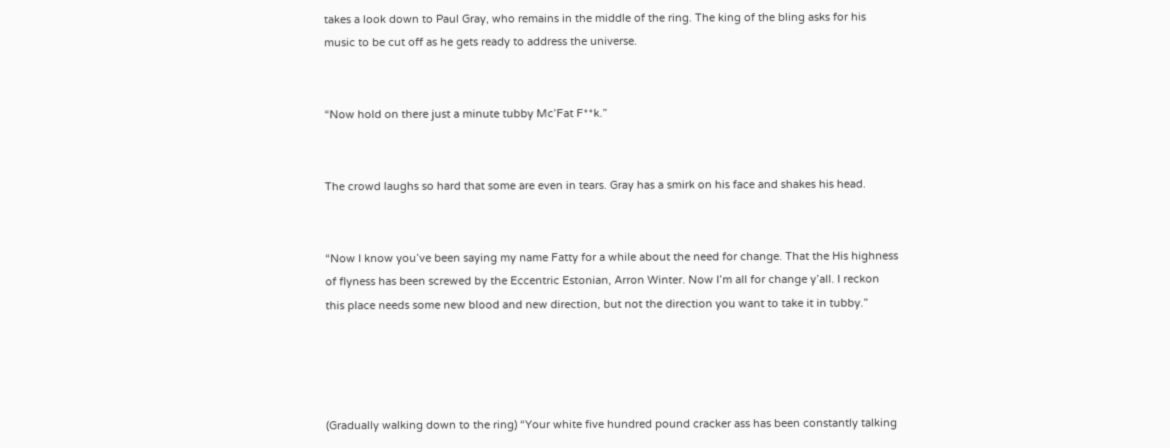takes a look down to Paul Gray, who remains in the middle of the ring. The king of the bling asks for his music to be cut off as he gets ready to address the universe.


“Now hold on there just a minute tubby Mc’Fat F**k.”


The crowd laughs so hard that some are even in tears. Gray has a smirk on his face and shakes his head.


“Now I know you’ve been saying my name Fatty for a while about the need for change. That the His highness of flyness has been screwed by the Eccentric Estonian, Arron Winter. Now I’m all for change y’all. I reckon this place needs some new blood and new direction, but not the direction you want to take it in tubby.”




(Gradually walking down to the ring) “Your white five hundred pound cracker ass has been constantly talking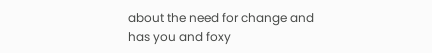about the need for change and has you and foxy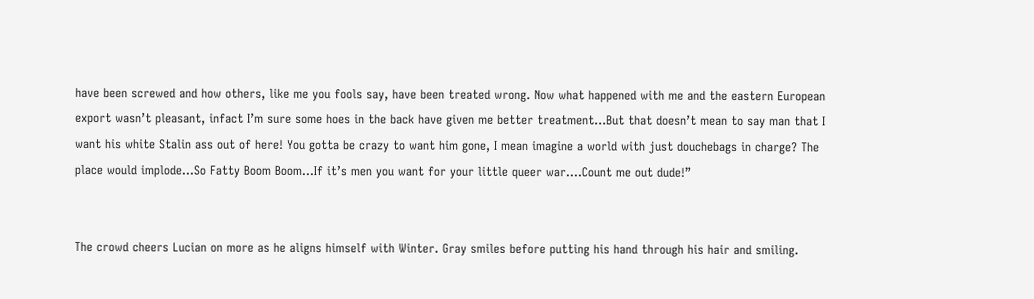have been screwed and how others, like me you fools say, have been treated wrong. Now what happened with me and the eastern European export wasn’t pleasant, infact I’m sure some hoes in the back have given me better treatment…But that doesn’t mean to say man that I want his white Stalin ass out of here! You gotta be crazy to want him gone, I mean imagine a world with just douchebags in charge? The place would implode…So Fatty Boom Boom…If it’s men you want for your little queer war….Count me out dude!”


The crowd cheers Lucian on more as he aligns himself with Winter. Gray smiles before putting his hand through his hair and smiling.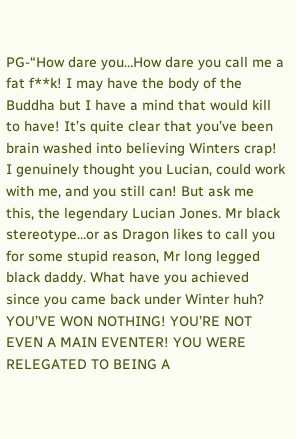PG-“How dare you…How dare you call me a fat f**k! I may have the body of the Buddha but I have a mind that would kill to have! It’s quite clear that you’ve been brain washed into believing Winters crap! I genuinely thought you Lucian, could work with me, and you still can! But ask me this, the legendary Lucian Jones. Mr black stereotype…or as Dragon likes to call you for some stupid reason, Mr long legged black daddy. What have you achieved since you came back under Winter huh? YOU’VE WON NOTHING! YOU’RE NOT EVEN A MAIN EVENTER! YOU WERE RELEGATED TO BEING A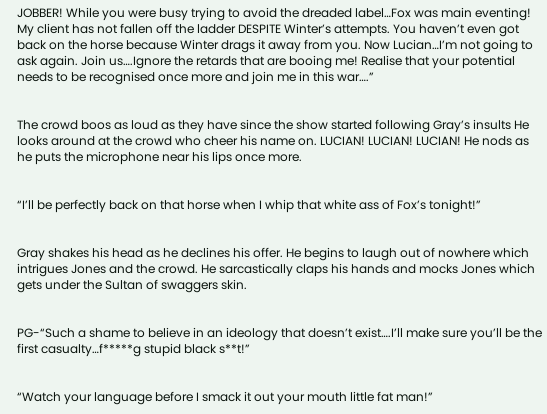JOBBER! While you were busy trying to avoid the dreaded label…Fox was main eventing! My client has not fallen off the ladder DESPITE Winter’s attempts. You haven’t even got back on the horse because Winter drags it away from you. Now Lucian…I’m not going to ask again. Join us….Ignore the retards that are booing me! Realise that your potential needs to be recognised once more and join me in this war….”


The crowd boos as loud as they have since the show started following Gray’s insults He looks around at the crowd who cheer his name on. LUCIAN! LUCIAN! LUCIAN! He nods as he puts the microphone near his lips once more.


“I’ll be perfectly back on that horse when I whip that white ass of Fox’s tonight!”


Gray shakes his head as he declines his offer. He begins to laugh out of nowhere which intrigues Jones and the crowd. He sarcastically claps his hands and mocks Jones which gets under the Sultan of swaggers skin.


PG-“Such a shame to believe in an ideology that doesn’t exist….I’ll make sure you’ll be the first casualty…f*****g stupid black s**t!”


“Watch your language before I smack it out your mouth little fat man!”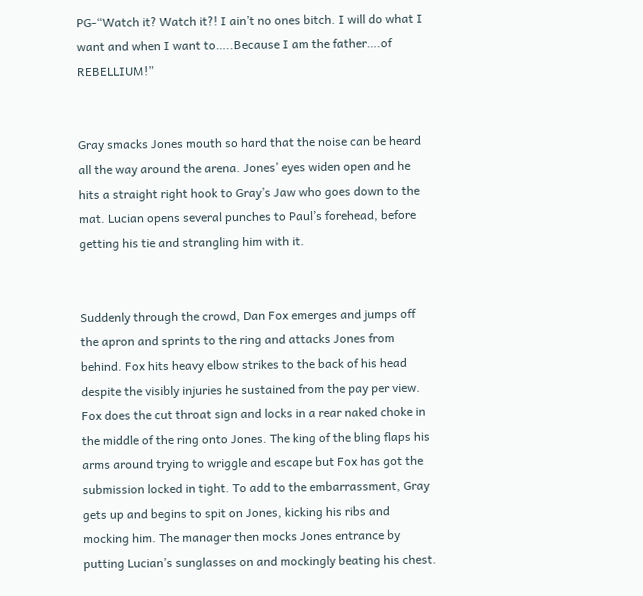PG-“Watch it? Watch it?! I ain’t no ones bitch. I will do what I want and when I want to…..Because I am the father….of REBELLIUM!”


Gray smacks Jones mouth so hard that the noise can be heard all the way around the arena. Jones’ eyes widen open and he hits a straight right hook to Gray’s Jaw who goes down to the mat. Lucian opens several punches to Paul’s forehead, before getting his tie and strangling him with it.


Suddenly through the crowd, Dan Fox emerges and jumps off the apron and sprints to the ring and attacks Jones from behind. Fox hits heavy elbow strikes to the back of his head despite the visibly injuries he sustained from the pay per view. Fox does the cut throat sign and locks in a rear naked choke in the middle of the ring onto Jones. The king of the bling flaps his arms around trying to wriggle and escape but Fox has got the submission locked in tight. To add to the embarrassment, Gray gets up and begins to spit on Jones, kicking his ribs and mocking him. The manager then mocks Jones entrance by putting Lucian’s sunglasses on and mockingly beating his chest.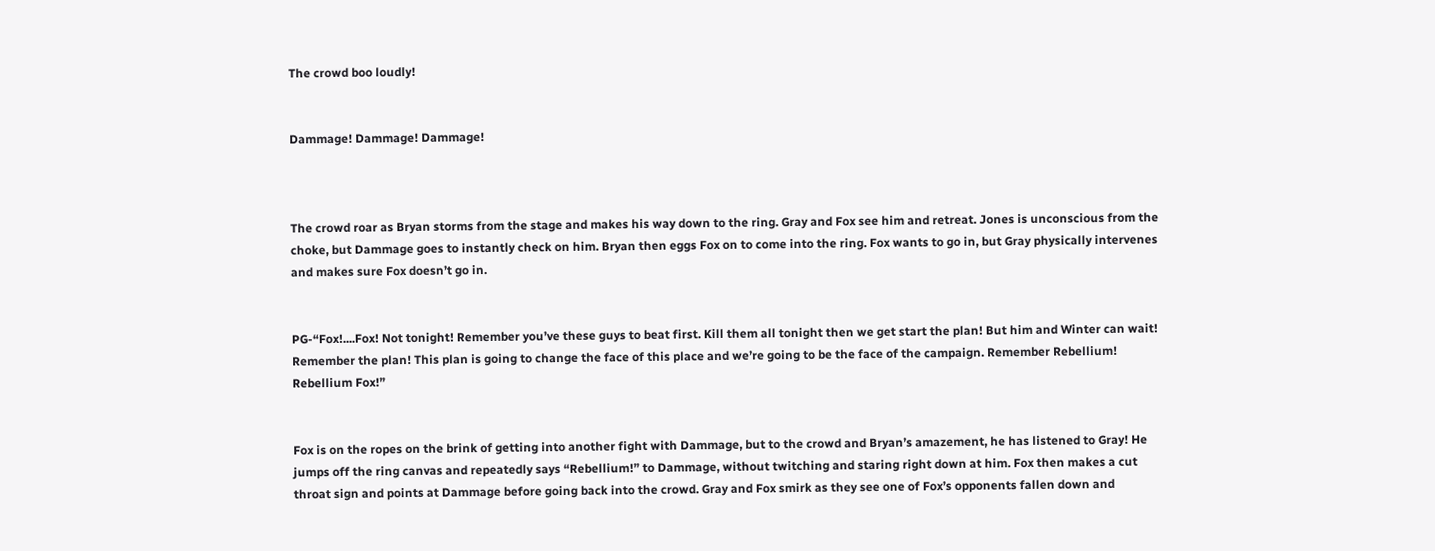The crowd boo loudly!


Dammage! Dammage! Dammage!



The crowd roar as Bryan storms from the stage and makes his way down to the ring. Gray and Fox see him and retreat. Jones is unconscious from the choke, but Dammage goes to instantly check on him. Bryan then eggs Fox on to come into the ring. Fox wants to go in, but Gray physically intervenes and makes sure Fox doesn’t go in.


PG-“Fox!....Fox! Not tonight! Remember you’ve these guys to beat first. Kill them all tonight then we get start the plan! But him and Winter can wait! Remember the plan! This plan is going to change the face of this place and we’re going to be the face of the campaign. Remember Rebellium! Rebellium Fox!”


Fox is on the ropes on the brink of getting into another fight with Dammage, but to the crowd and Bryan’s amazement, he has listened to Gray! He jumps off the ring canvas and repeatedly says “Rebellium!” to Dammage, without twitching and staring right down at him. Fox then makes a cut throat sign and points at Dammage before going back into the crowd. Gray and Fox smirk as they see one of Fox’s opponents fallen down and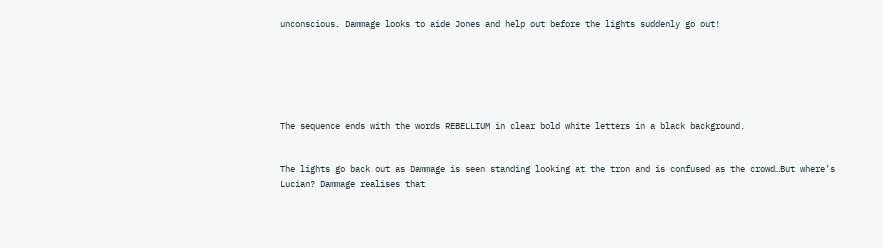unconscious. Dammage looks to aide Jones and help out before the lights suddenly go out!






The sequence ends with the words REBELLIUM in clear bold white letters in a black background.


The lights go back out as Dammage is seen standing looking at the tron and is confused as the crowd…But where’s Lucian? Dammage realises that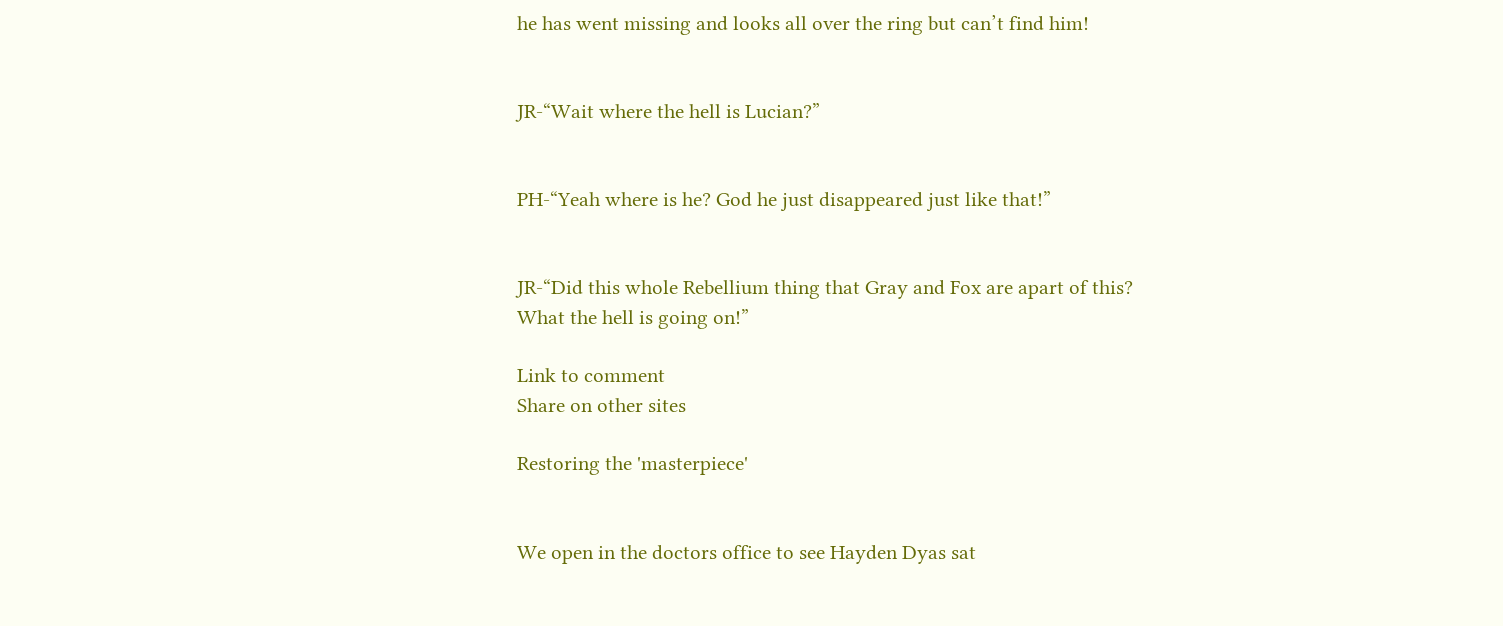he has went missing and looks all over the ring but can’t find him!


JR-“Wait where the hell is Lucian?”


PH-“Yeah where is he? God he just disappeared just like that!”


JR-“Did this whole Rebellium thing that Gray and Fox are apart of this? What the hell is going on!”

Link to comment
Share on other sites

Restoring the 'masterpiece'


We open in the doctors office to see Hayden Dyas sat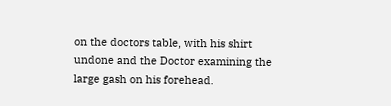on the doctors table, with his shirt undone and the Doctor examining the large gash on his forehead.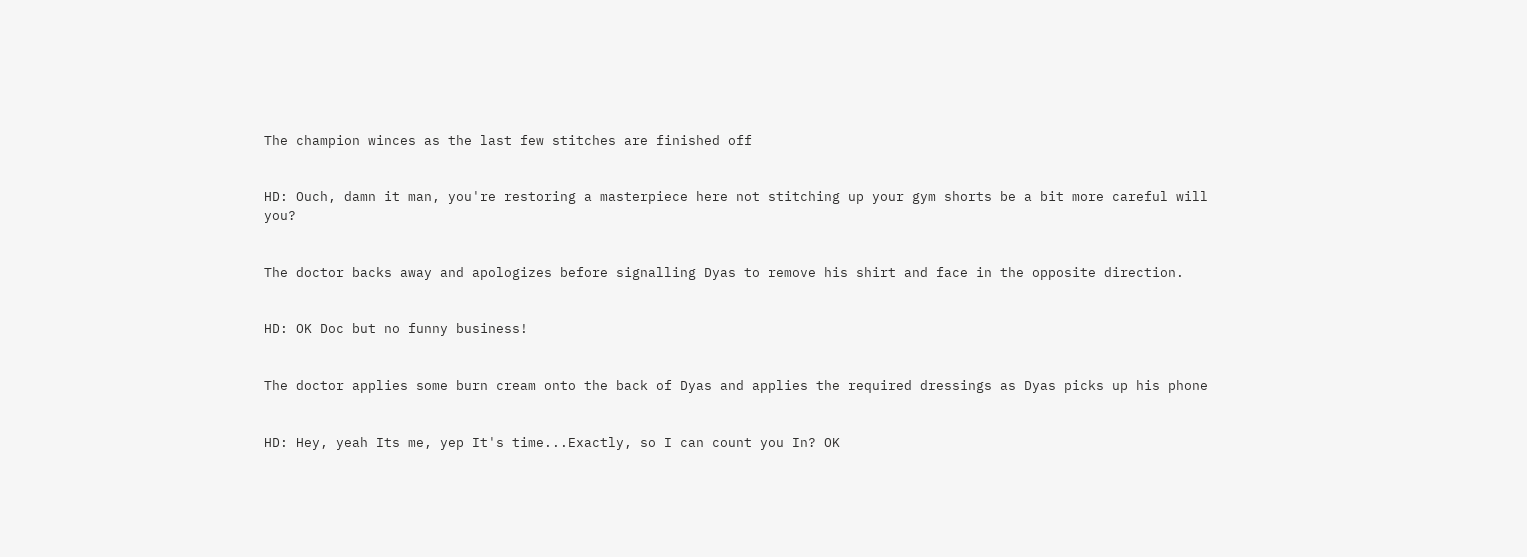The champion winces as the last few stitches are finished off


HD: Ouch, damn it man, you're restoring a masterpiece here not stitching up your gym shorts be a bit more careful will you?


The doctor backs away and apologizes before signalling Dyas to remove his shirt and face in the opposite direction.


HD: OK Doc but no funny business!


The doctor applies some burn cream onto the back of Dyas and applies the required dressings as Dyas picks up his phone


HD: Hey, yeah Its me, yep It's time...Exactly, so I can count you In? OK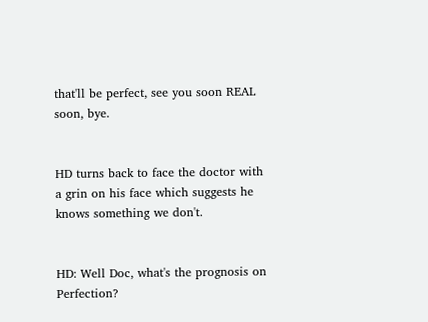that'll be perfect, see you soon REAL soon, bye.


HD turns back to face the doctor with a grin on his face which suggests he knows something we don't.


HD: Well Doc, what's the prognosis on Perfection?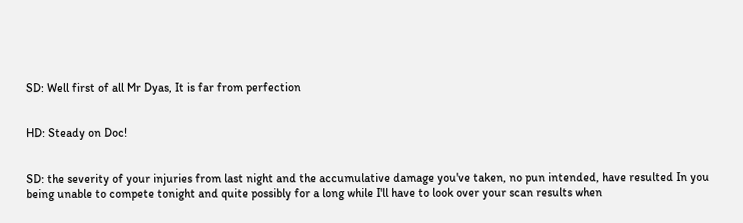SD: Well first of all Mr Dyas, It is far from perfection


HD: Steady on Doc!


SD: the severity of your injuries from last night and the accumulative damage you've taken, no pun intended, have resulted In you being unable to compete tonight and quite possibly for a long while I'll have to look over your scan results when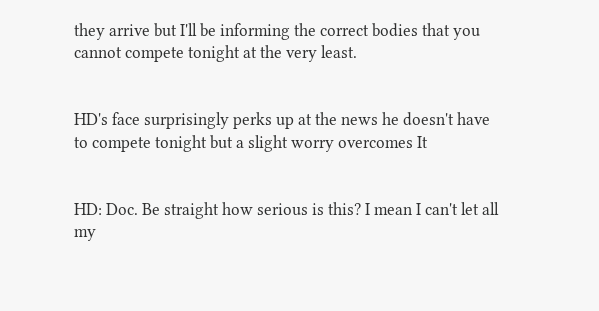they arrive but I'll be informing the correct bodies that you cannot compete tonight at the very least.


HD's face surprisingly perks up at the news he doesn't have to compete tonight but a slight worry overcomes It


HD: Doc. Be straight how serious is this? I mean I can't let all my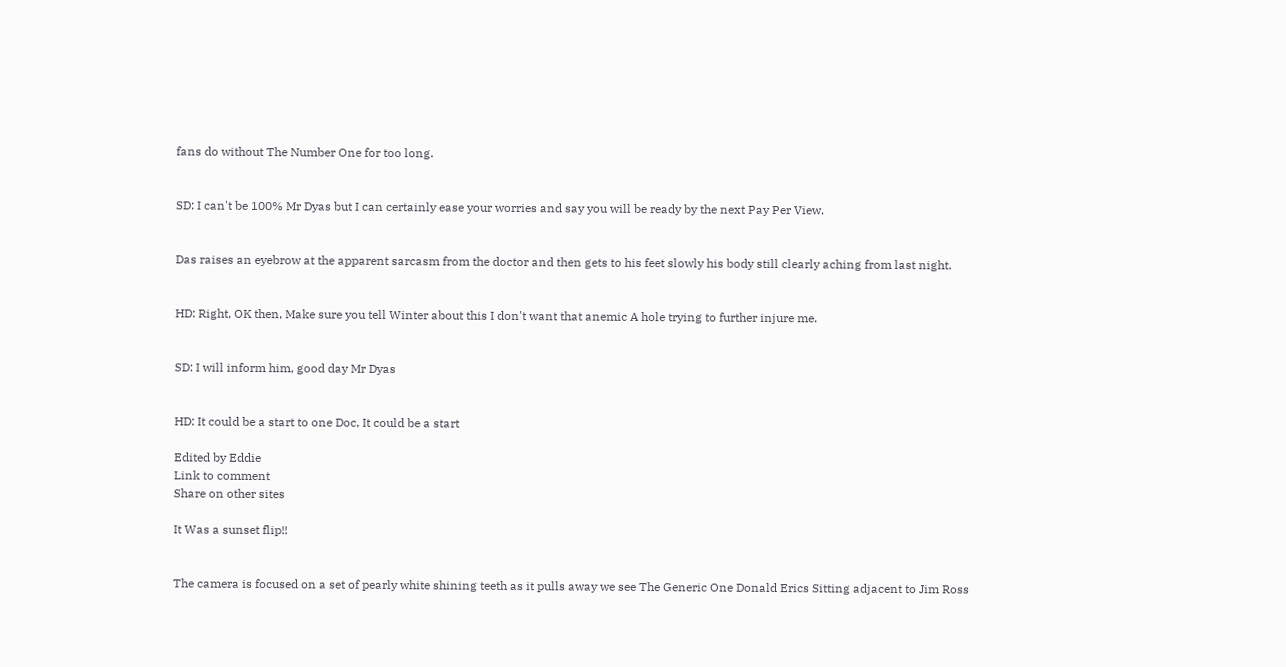fans do without The Number One for too long.


SD: I can't be 100% Mr Dyas but I can certainly ease your worries and say you will be ready by the next Pay Per View.


Das raises an eyebrow at the apparent sarcasm from the doctor and then gets to his feet slowly his body still clearly aching from last night.


HD: Right, OK then, Make sure you tell Winter about this I don't want that anemic A hole trying to further injure me.


SD: I will inform him, good day Mr Dyas


HD: It could be a start to one Doc, It could be a start

Edited by Eddie
Link to comment
Share on other sites

It Was a sunset flip!!


The camera is focused on a set of pearly white shining teeth as it pulls away we see The Generic One Donald Erics Sitting adjacent to Jim Ross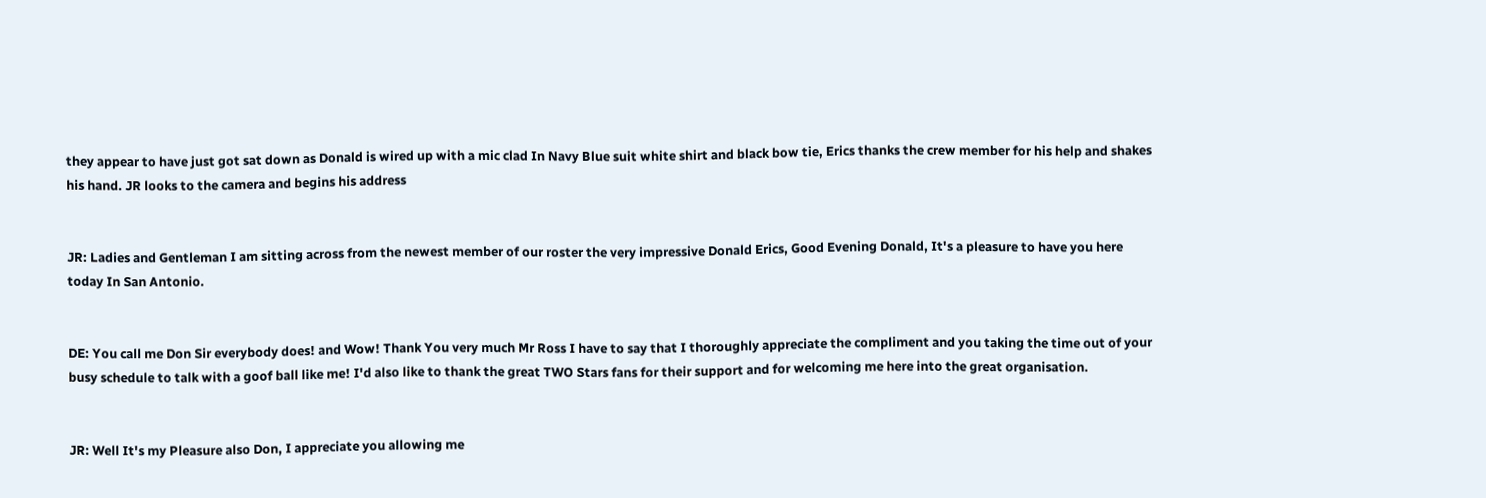they appear to have just got sat down as Donald is wired up with a mic clad In Navy Blue suit white shirt and black bow tie, Erics thanks the crew member for his help and shakes his hand. JR looks to the camera and begins his address


JR: Ladies and Gentleman I am sitting across from the newest member of our roster the very impressive Donald Erics, Good Evening Donald, It's a pleasure to have you here today In San Antonio.


DE: You call me Don Sir everybody does! and Wow! Thank You very much Mr Ross I have to say that I thoroughly appreciate the compliment and you taking the time out of your busy schedule to talk with a goof ball like me! I'd also like to thank the great TWO Stars fans for their support and for welcoming me here into the great organisation.


JR: Well It's my Pleasure also Don, I appreciate you allowing me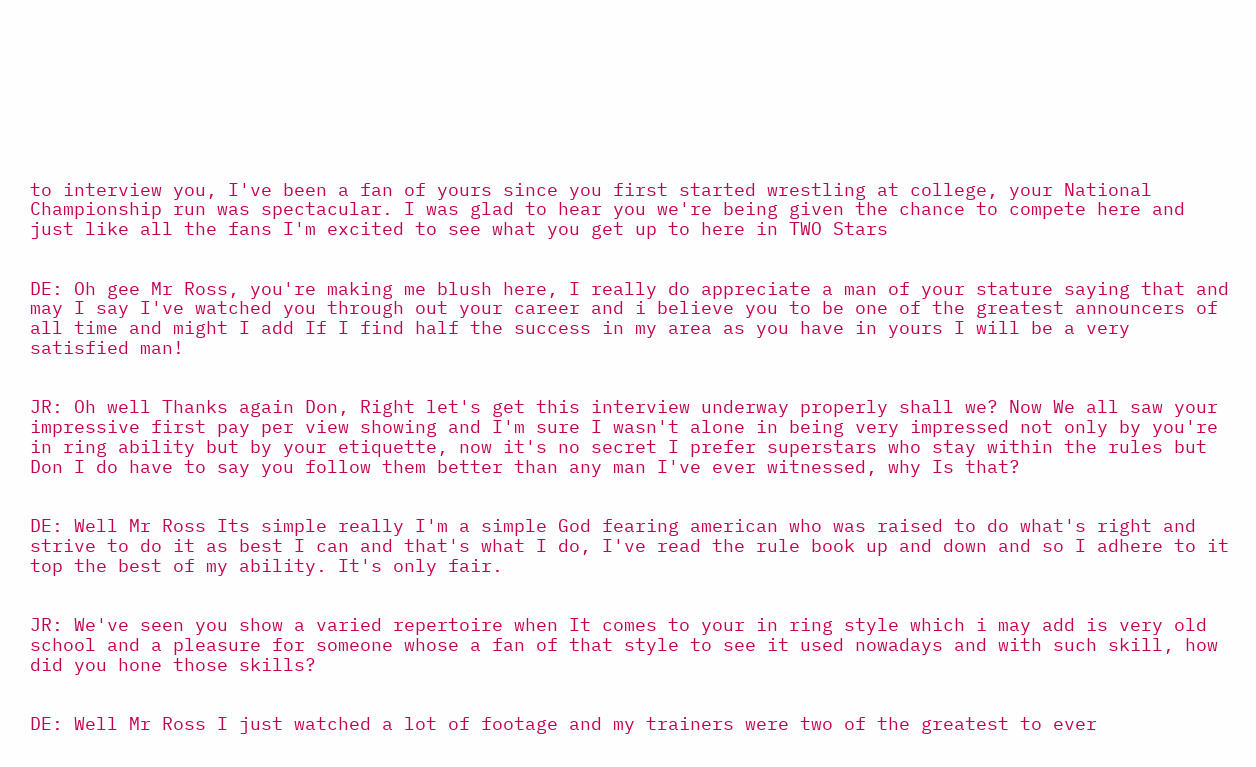to interview you, I've been a fan of yours since you first started wrestling at college, your National Championship run was spectacular. I was glad to hear you we're being given the chance to compete here and just like all the fans I'm excited to see what you get up to here in TWO Stars


DE: Oh gee Mr Ross, you're making me blush here, I really do appreciate a man of your stature saying that and may I say I've watched you through out your career and i believe you to be one of the greatest announcers of all time and might I add If I find half the success in my area as you have in yours I will be a very satisfied man!


JR: Oh well Thanks again Don, Right let's get this interview underway properly shall we? Now We all saw your impressive first pay per view showing and I'm sure I wasn't alone in being very impressed not only by you're in ring ability but by your etiquette, now it's no secret I prefer superstars who stay within the rules but Don I do have to say you follow them better than any man I've ever witnessed, why Is that?


DE: Well Mr Ross Its simple really I'm a simple God fearing american who was raised to do what's right and strive to do it as best I can and that's what I do, I've read the rule book up and down and so I adhere to it top the best of my ability. It's only fair.


JR: We've seen you show a varied repertoire when It comes to your in ring style which i may add is very old school and a pleasure for someone whose a fan of that style to see it used nowadays and with such skill, how did you hone those skills?


DE: Well Mr Ross I just watched a lot of footage and my trainers were two of the greatest to ever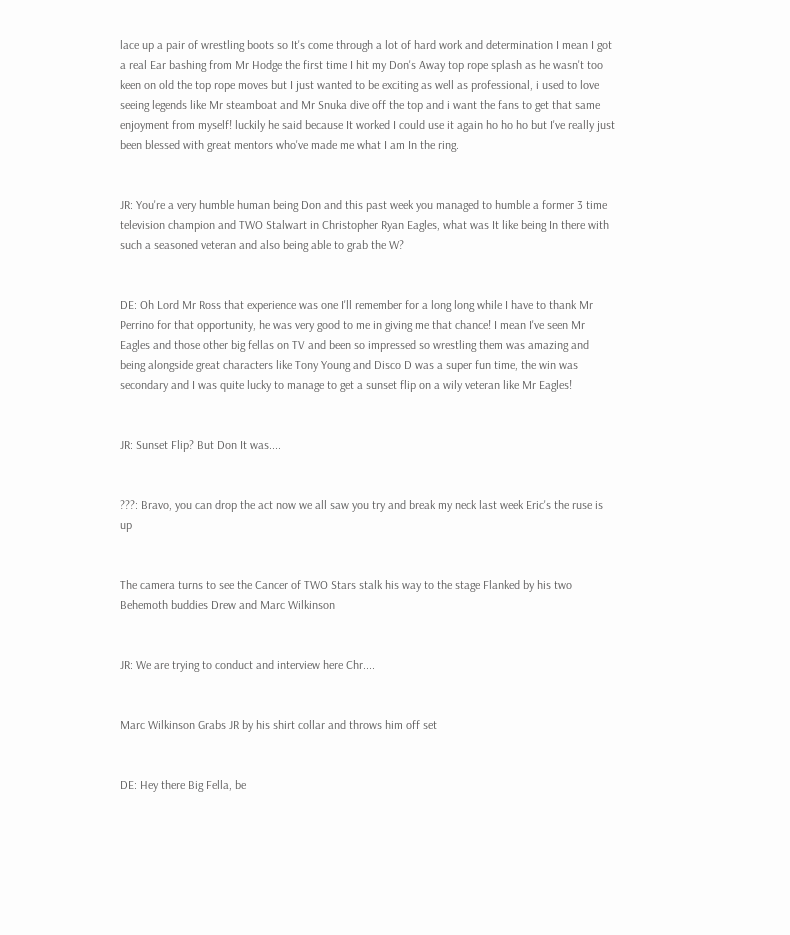lace up a pair of wrestling boots so It's come through a lot of hard work and determination I mean I got a real Ear bashing from Mr Hodge the first time I hit my Don's Away top rope splash as he wasn't too keen on old the top rope moves but I just wanted to be exciting as well as professional, i used to love seeing legends like Mr steamboat and Mr Snuka dive off the top and i want the fans to get that same enjoyment from myself! luckily he said because It worked I could use it again ho ho ho but I've really just been blessed with great mentors who've made me what I am In the ring.


JR: You're a very humble human being Don and this past week you managed to humble a former 3 time television champion and TWO Stalwart in Christopher Ryan Eagles, what was It like being In there with such a seasoned veteran and also being able to grab the W?


DE: Oh Lord Mr Ross that experience was one I'll remember for a long long while I have to thank Mr Perrino for that opportunity, he was very good to me in giving me that chance! I mean I've seen Mr Eagles and those other big fellas on TV and been so impressed so wrestling them was amazing and being alongside great characters like Tony Young and Disco D was a super fun time, the win was secondary and I was quite lucky to manage to get a sunset flip on a wily veteran like Mr Eagles!


JR: Sunset Flip? But Don It was....


???: Bravo, you can drop the act now we all saw you try and break my neck last week Eric's the ruse is up


The camera turns to see the Cancer of TWO Stars stalk his way to the stage Flanked by his two Behemoth buddies Drew and Marc Wilkinson


JR: We are trying to conduct and interview here Chr....


Marc Wilkinson Grabs JR by his shirt collar and throws him off set


DE: Hey there Big Fella, be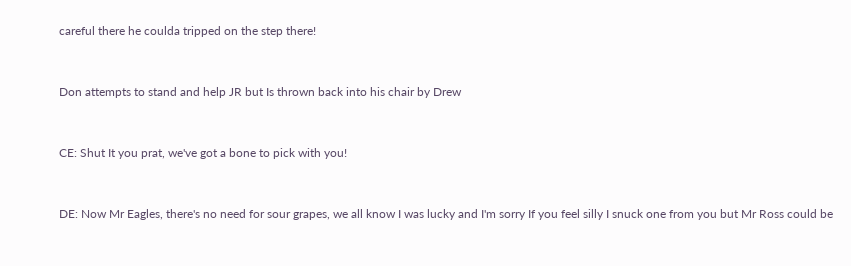careful there he coulda tripped on the step there!


Don attempts to stand and help JR but Is thrown back into his chair by Drew


CE: Shut It you prat, we've got a bone to pick with you!


DE: Now Mr Eagles, there's no need for sour grapes, we all know I was lucky and I'm sorry If you feel silly I snuck one from you but Mr Ross could be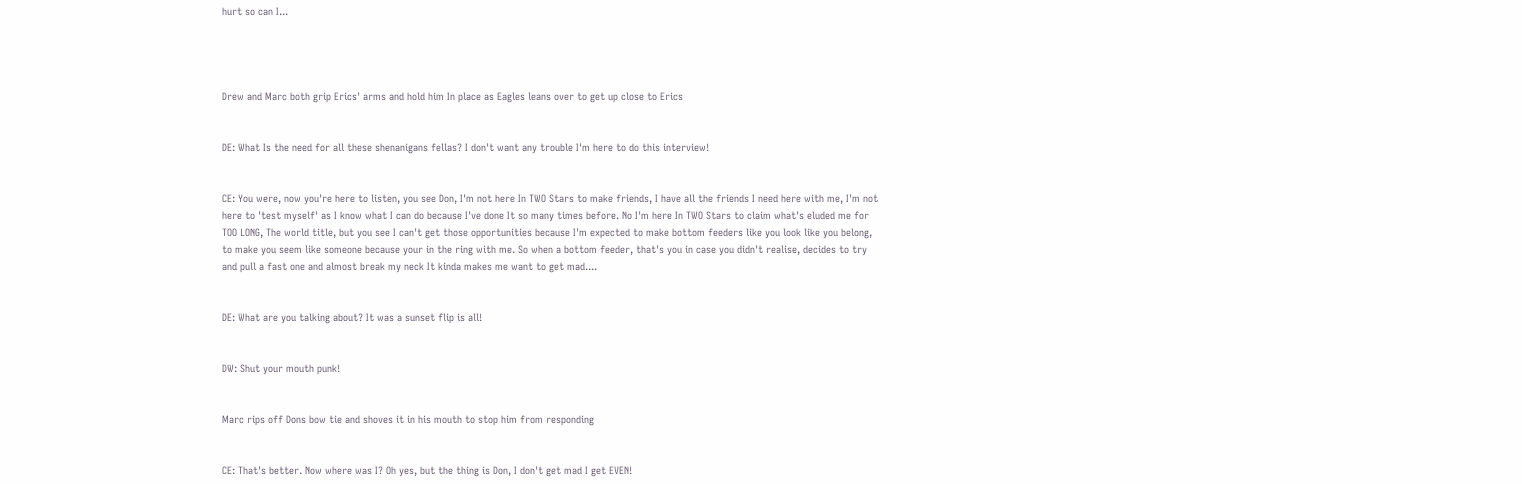hurt so can I...




Drew and Marc both grip Erics' arms and hold him In place as Eagles leans over to get up close to Erics


DE: What Is the need for all these shenanigans fellas? I don't want any trouble I'm here to do this interview!


CE: You were, now you're here to listen, you see Don, I'm not here In TWO Stars to make friends, I have all the friends I need here with me, I'm not here to 'test myself' as I know what I can do because I've done It so many times before. No I'm here In TWO Stars to claim what's eluded me for TOO LONG, The world title, but you see I can't get those opportunities because I'm expected to make bottom feeders like you look like you belong, to make you seem like someone because your in the ring with me. So when a bottom feeder, that's you in case you didn't realise, decides to try and pull a fast one and almost break my neck It kinda makes me want to get mad....


DE: What are you talking about? It was a sunset flip is all!


DW: Shut your mouth punk!


Marc rips off Dons bow tie and shoves it in his mouth to stop him from responding


CE: That's better. Now where was I? Oh yes, but the thing is Don, I don't get mad I get EVEN!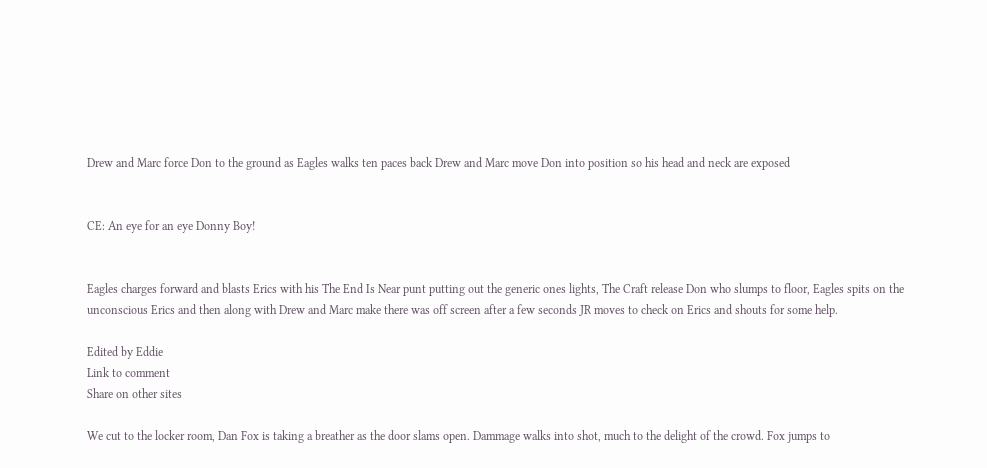Drew and Marc force Don to the ground as Eagles walks ten paces back Drew and Marc move Don into position so his head and neck are exposed


CE: An eye for an eye Donny Boy!


Eagles charges forward and blasts Erics with his The End Is Near punt putting out the generic ones lights, The Craft release Don who slumps to floor, Eagles spits on the unconscious Erics and then along with Drew and Marc make there was off screen after a few seconds JR moves to check on Erics and shouts for some help.

Edited by Eddie
Link to comment
Share on other sites

We cut to the locker room, Dan Fox is taking a breather as the door slams open. Dammage walks into shot, much to the delight of the crowd. Fox jumps to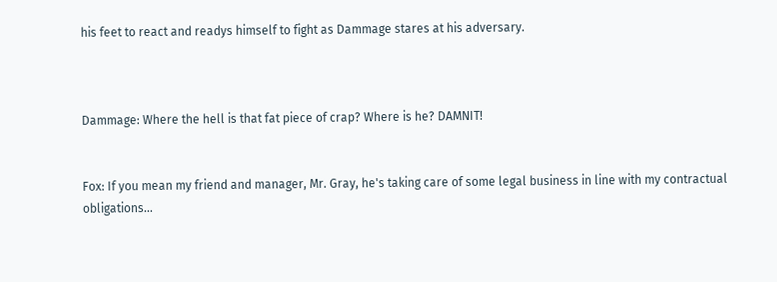his feet to react and readys himself to fight as Dammage stares at his adversary.



Dammage: Where the hell is that fat piece of crap? Where is he? DAMNIT!


Fox: If you mean my friend and manager, Mr. Gray, he's taking care of some legal business in line with my contractual obligations...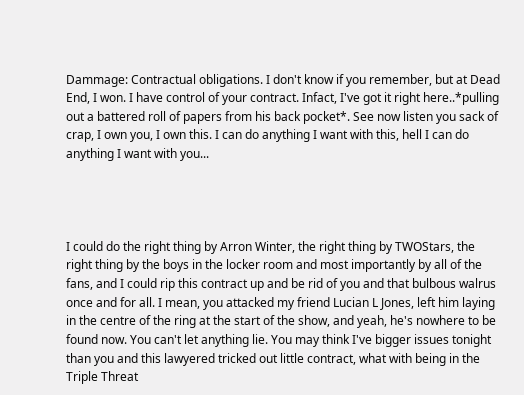Dammage: Contractual obligations. I don't know if you remember, but at Dead End, I won. I have control of your contract. Infact, I've got it right here..*pulling out a battered roll of papers from his back pocket*. See now listen you sack of crap, I own you, I own this. I can do anything I want with this, hell I can do anything I want with you...




I could do the right thing by Arron Winter, the right thing by TWOStars, the right thing by the boys in the locker room and most importantly by all of the fans, and I could rip this contract up and be rid of you and that bulbous walrus once and for all. I mean, you attacked my friend Lucian L Jones, left him laying in the centre of the ring at the start of the show, and yeah, he's nowhere to be found now. You can't let anything lie. You may think I've bigger issues tonight than you and this lawyered tricked out little contract, what with being in the Triple Threat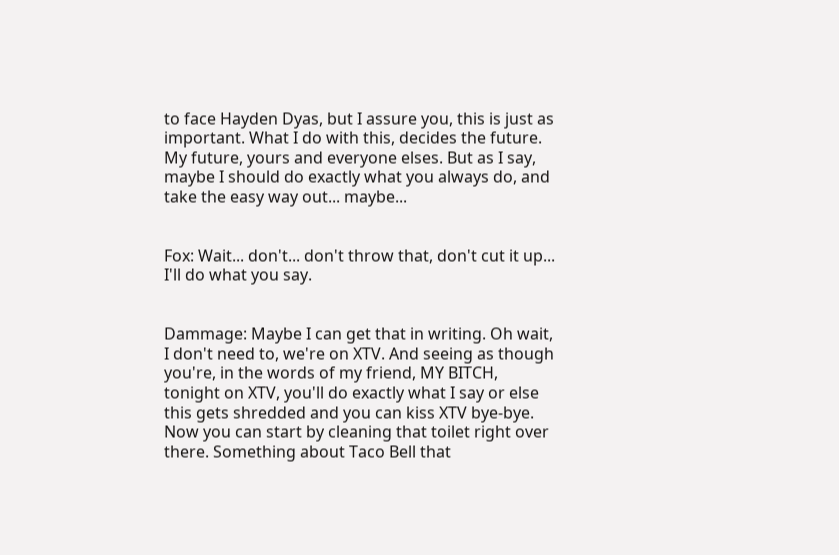to face Hayden Dyas, but I assure you, this is just as important. What I do with this, decides the future. My future, yours and everyone elses. But as I say, maybe I should do exactly what you always do, and take the easy way out... maybe...


Fox: Wait... don't... don't throw that, don't cut it up... I'll do what you say.


Dammage: Maybe I can get that in writing. Oh wait, I don't need to, we're on XTV. And seeing as though you're, in the words of my friend, MY BITCH, tonight on XTV, you'll do exactly what I say or else this gets shredded and you can kiss XTV bye-bye. Now you can start by cleaning that toilet right over there. Something about Taco Bell that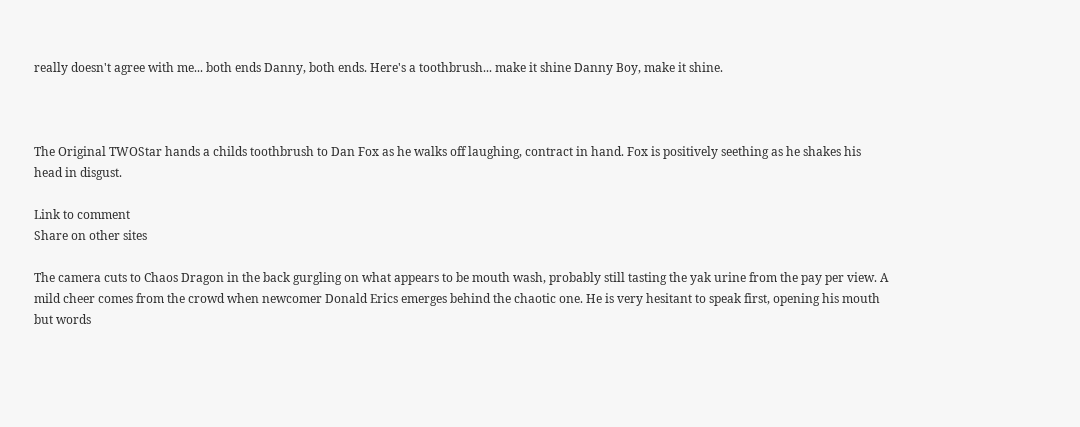really doesn't agree with me... both ends Danny, both ends. Here's a toothbrush... make it shine Danny Boy, make it shine.



The Original TWOStar hands a childs toothbrush to Dan Fox as he walks off laughing, contract in hand. Fox is positively seething as he shakes his head in disgust.

Link to comment
Share on other sites

The camera cuts to Chaos Dragon in the back gurgling on what appears to be mouth wash, probably still tasting the yak urine from the pay per view. A mild cheer comes from the crowd when newcomer Donald Erics emerges behind the chaotic one. He is very hesitant to speak first, opening his mouth but words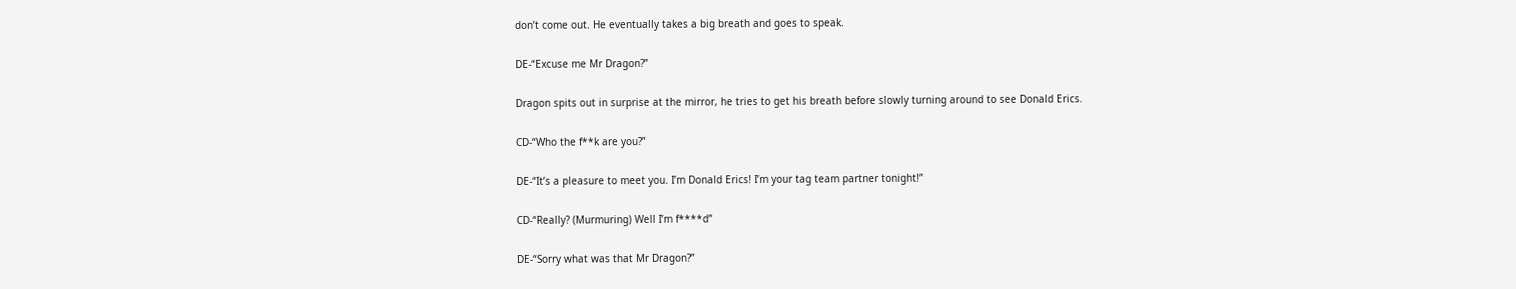don’t come out. He eventually takes a big breath and goes to speak.


DE-“Excuse me Mr Dragon?”


Dragon spits out in surprise at the mirror, he tries to get his breath before slowly turning around to see Donald Erics.


CD-“Who the f**k are you?”


DE-“It’s a pleasure to meet you. I’m Donald Erics! I’m your tag team partner tonight!”


CD-“Really? (Murmuring) Well I’m f****d”


DE-“Sorry what was that Mr Dragon?”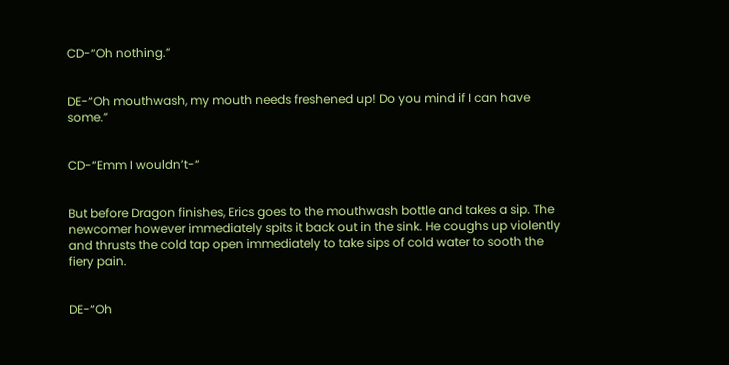CD-“Oh nothing.”


DE-“Oh mouthwash, my mouth needs freshened up! Do you mind if I can have some.”


CD-“Emm I wouldn’t-“


But before Dragon finishes, Erics goes to the mouthwash bottle and takes a sip. The newcomer however immediately spits it back out in the sink. He coughs up violently and thrusts the cold tap open immediately to take sips of cold water to sooth the fiery pain.


DE-“Oh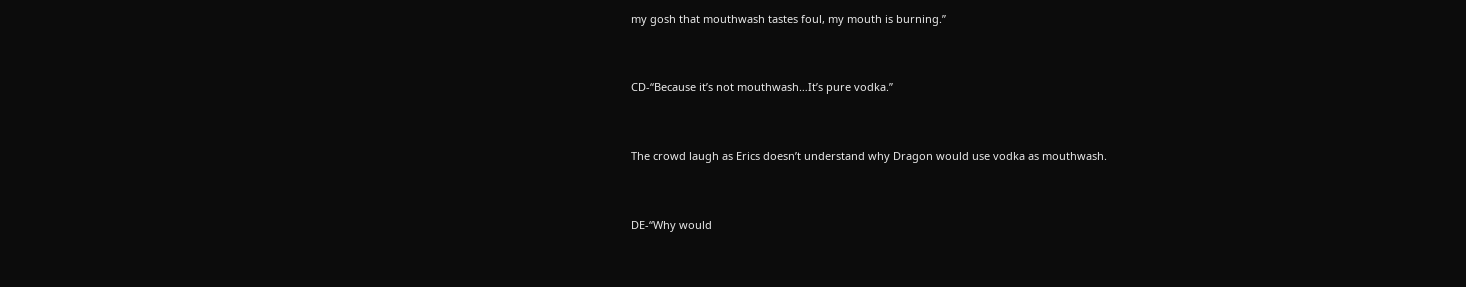my gosh that mouthwash tastes foul, my mouth is burning.”


CD-“Because it’s not mouthwash…It’s pure vodka.”


The crowd laugh as Erics doesn’t understand why Dragon would use vodka as mouthwash.


DE-“Why would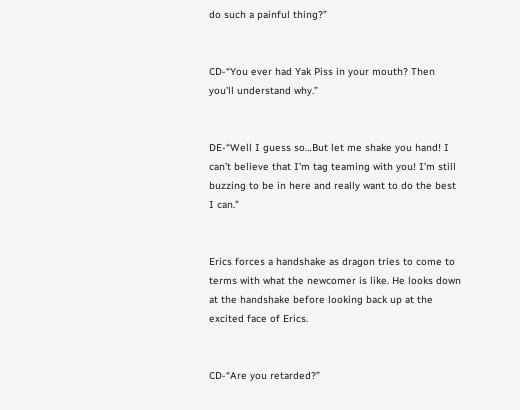do such a painful thing?”


CD-“You ever had Yak Piss in your mouth? Then you’ll understand why.”


DE-“Well I guess so…But let me shake you hand! I can’t believe that I’m tag teaming with you! I’m still buzzing to be in here and really want to do the best I can.”


Erics forces a handshake as dragon tries to come to terms with what the newcomer is like. He looks down at the handshake before looking back up at the excited face of Erics.


CD-“Are you retarded?”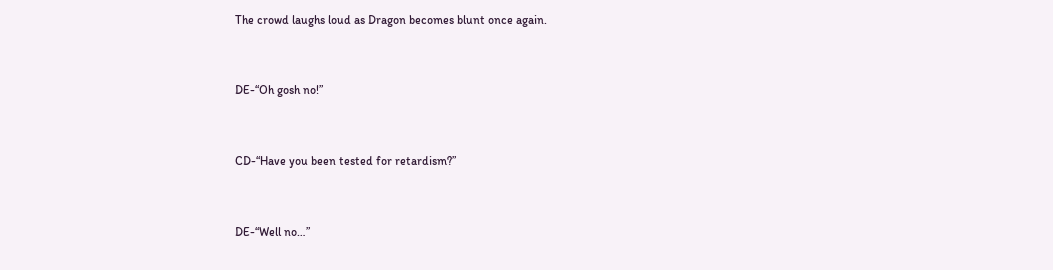The crowd laughs loud as Dragon becomes blunt once again.


DE-“Oh gosh no!”


CD-“Have you been tested for retardism?”


DE-“Well no…”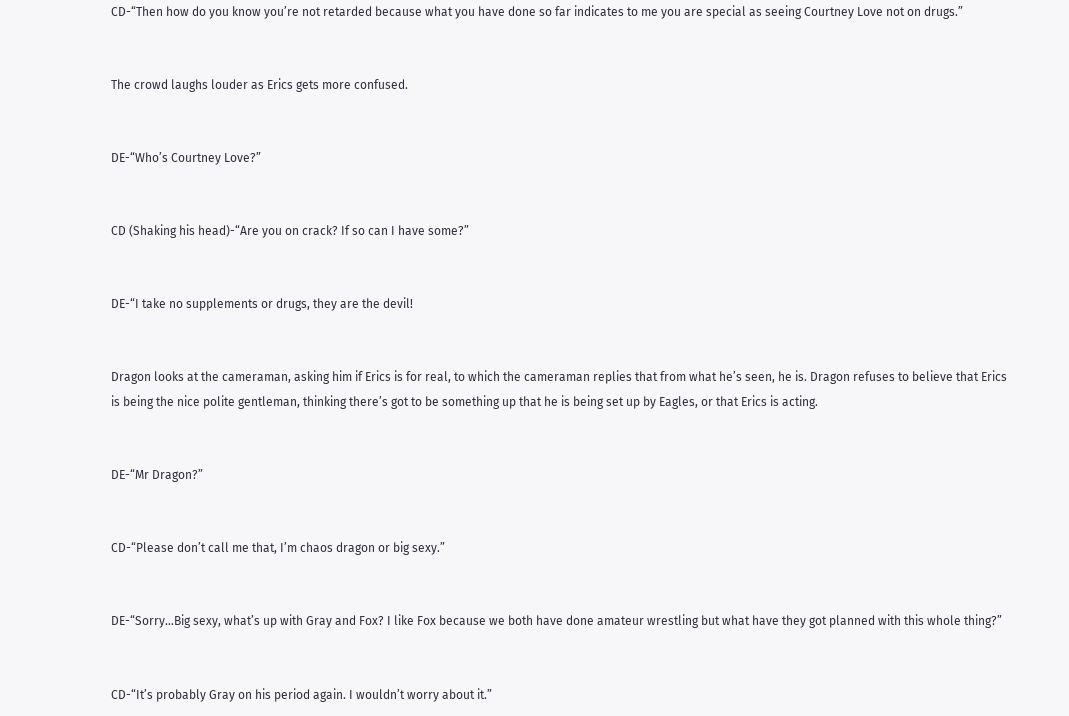CD-“Then how do you know you’re not retarded because what you have done so far indicates to me you are special as seeing Courtney Love not on drugs.”


The crowd laughs louder as Erics gets more confused.


DE-“Who’s Courtney Love?”


CD (Shaking his head)-“Are you on crack? If so can I have some?”


DE-“I take no supplements or drugs, they are the devil!


Dragon looks at the cameraman, asking him if Erics is for real, to which the cameraman replies that from what he’s seen, he is. Dragon refuses to believe that Erics is being the nice polite gentleman, thinking there’s got to be something up that he is being set up by Eagles, or that Erics is acting.


DE-“Mr Dragon?”


CD-“Please don’t call me that, I’m chaos dragon or big sexy.”


DE-“Sorry…Big sexy, what’s up with Gray and Fox? I like Fox because we both have done amateur wrestling but what have they got planned with this whole thing?”


CD-“It’s probably Gray on his period again. I wouldn’t worry about it.”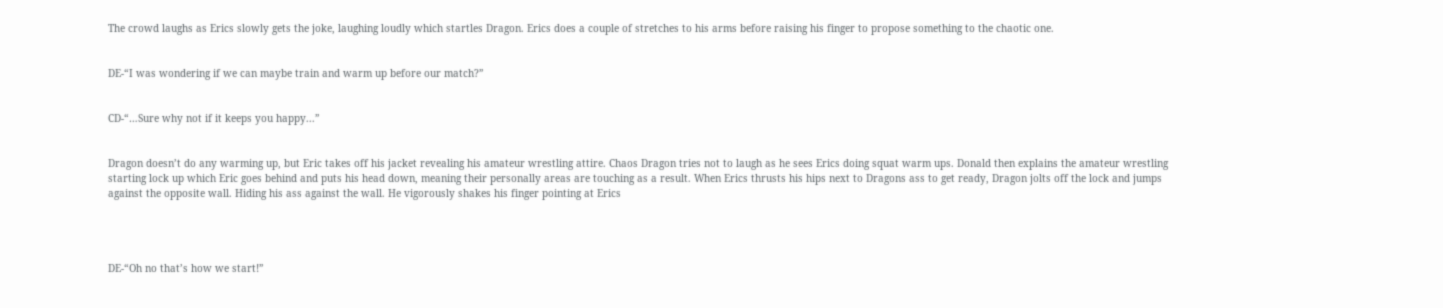The crowd laughs as Erics slowly gets the joke, laughing loudly which startles Dragon. Erics does a couple of stretches to his arms before raising his finger to propose something to the chaotic one.


DE-“I was wondering if we can maybe train and warm up before our match?”


CD-“…Sure why not if it keeps you happy...”


Dragon doesn’t do any warming up, but Eric takes off his jacket revealing his amateur wrestling attire. Chaos Dragon tries not to laugh as he sees Erics doing squat warm ups. Donald then explains the amateur wrestling starting lock up which Eric goes behind and puts his head down, meaning their personally areas are touching as a result. When Erics thrusts his hips next to Dragons ass to get ready, Dragon jolts off the lock and jumps against the opposite wall. Hiding his ass against the wall. He vigorously shakes his finger pointing at Erics




DE-“Oh no that’s how we start!”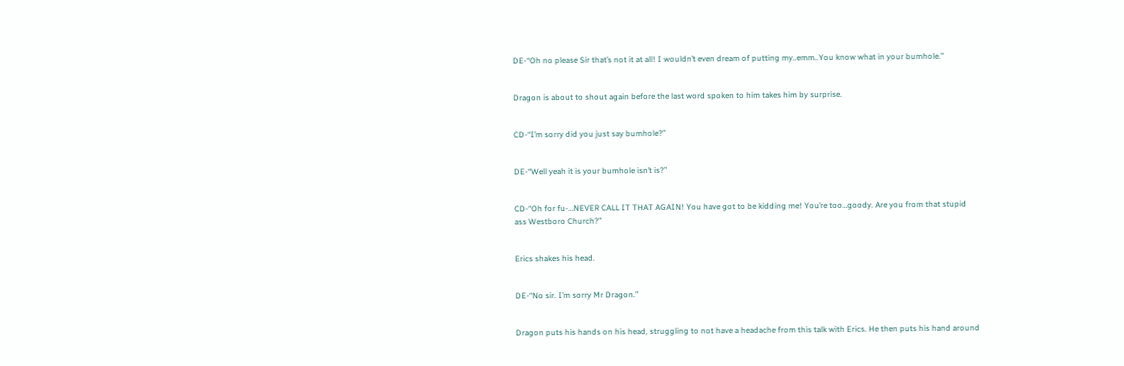DE-“Oh no please Sir that’s not it at all! I wouldn’t even dream of putting my..emm..You know what in your bumhole.”


Dragon is about to shout again before the last word spoken to him takes him by surprise.


CD-“I’m sorry did you just say bumhole?”


DE-“Well yeah it is your bumhole isn’t is?”


CD-“Oh for fu-…NEVER CALL IT THAT AGAIN! You have got to be kidding me! You’re too…goody. Are you from that stupid ass Westboro Church?”


Erics shakes his head.


DE-“No sir. I’m sorry Mr Dragon.”


Dragon puts his hands on his head, struggling to not have a headache from this talk with Erics. He then puts his hand around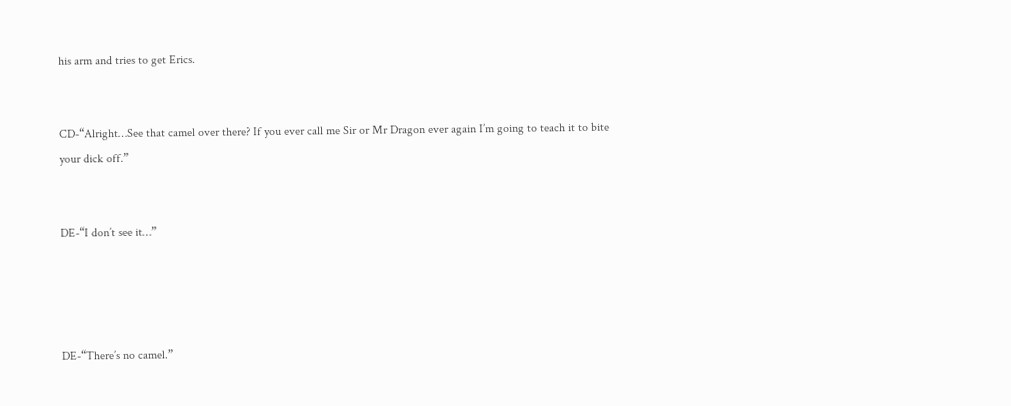his arm and tries to get Erics.


CD-“Alright…See that camel over there? If you ever call me Sir or Mr Dragon ever again I’m going to teach it to bite your dick off.”


DE-“I don’t see it…”




DE-“There’s no camel.”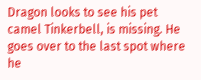Dragon looks to see his pet camel Tinkerbell, is missing. He goes over to the last spot where he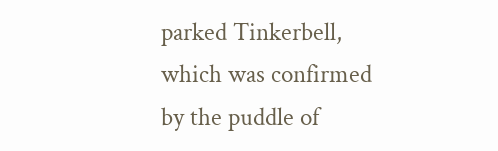parked Tinkerbell, which was confirmed by the puddle of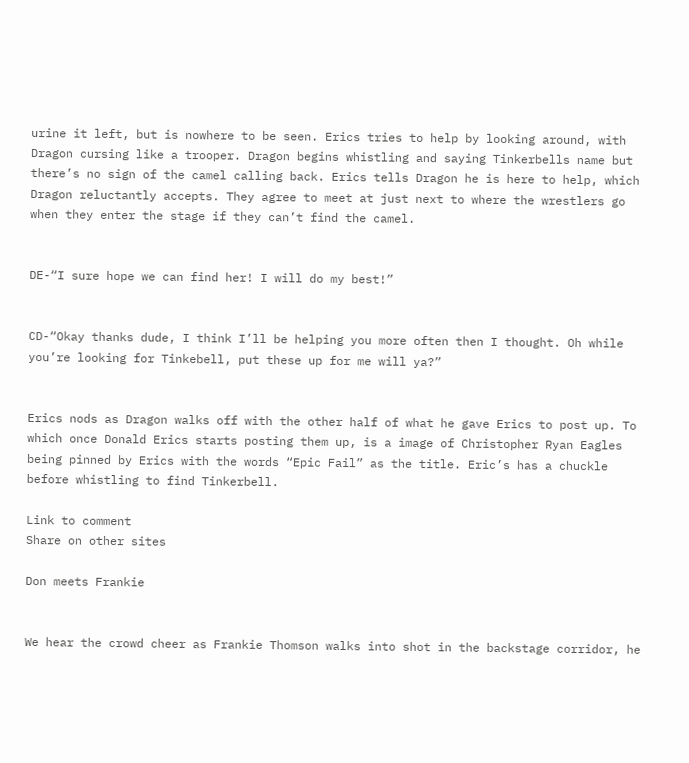urine it left, but is nowhere to be seen. Erics tries to help by looking around, with Dragon cursing like a trooper. Dragon begins whistling and saying Tinkerbells name but there’s no sign of the camel calling back. Erics tells Dragon he is here to help, which Dragon reluctantly accepts. They agree to meet at just next to where the wrestlers go when they enter the stage if they can’t find the camel.


DE-“I sure hope we can find her! I will do my best!”


CD-“Okay thanks dude, I think I’ll be helping you more often then I thought. Oh while you’re looking for Tinkebell, put these up for me will ya?”


Erics nods as Dragon walks off with the other half of what he gave Erics to post up. To which once Donald Erics starts posting them up, is a image of Christopher Ryan Eagles being pinned by Erics with the words “Epic Fail” as the title. Eric’s has a chuckle before whistling to find Tinkerbell.

Link to comment
Share on other sites

Don meets Frankie


We hear the crowd cheer as Frankie Thomson walks into shot in the backstage corridor, he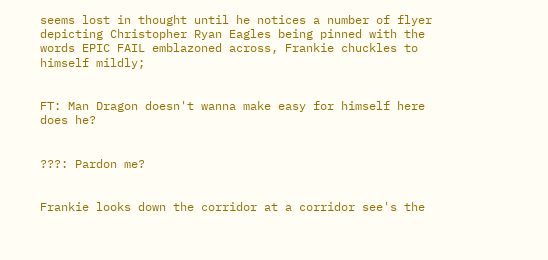seems lost in thought until he notices a number of flyer depicting Christopher Ryan Eagles being pinned with the words EPIC FAIL emblazoned across, Frankie chuckles to himself mildly;


FT: Man Dragon doesn't wanna make easy for himself here does he?


???: Pardon me?


Frankie looks down the corridor at a corridor see's the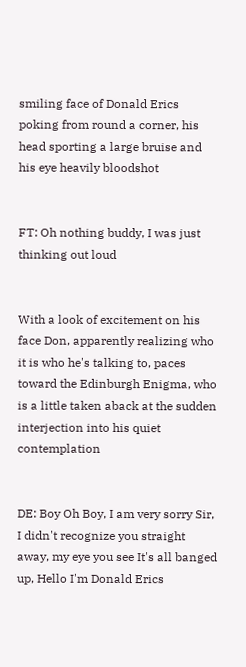smiling face of Donald Erics poking from round a corner, his head sporting a large bruise and his eye heavily bloodshot


FT: Oh nothing buddy, I was just thinking out loud


With a look of excitement on his face Don, apparently realizing who it is who he's talking to, paces toward the Edinburgh Enigma, who is a little taken aback at the sudden interjection into his quiet contemplation


DE: Boy Oh Boy, I am very sorry Sir, I didn't recognize you straight away, my eye you see It's all banged up, Hello I'm Donald Erics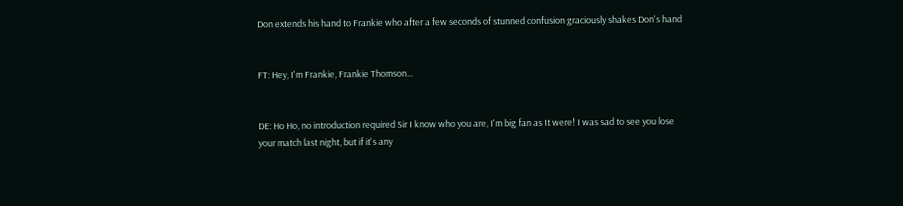Don extends his hand to Frankie who after a few seconds of stunned confusion graciously shakes Don's hand


FT: Hey, I'm Frankie, Frankie Thomson...


DE: Ho Ho, no introduction required Sir I know who you are, I'm big fan as It were! I was sad to see you lose your match last night, but if it's any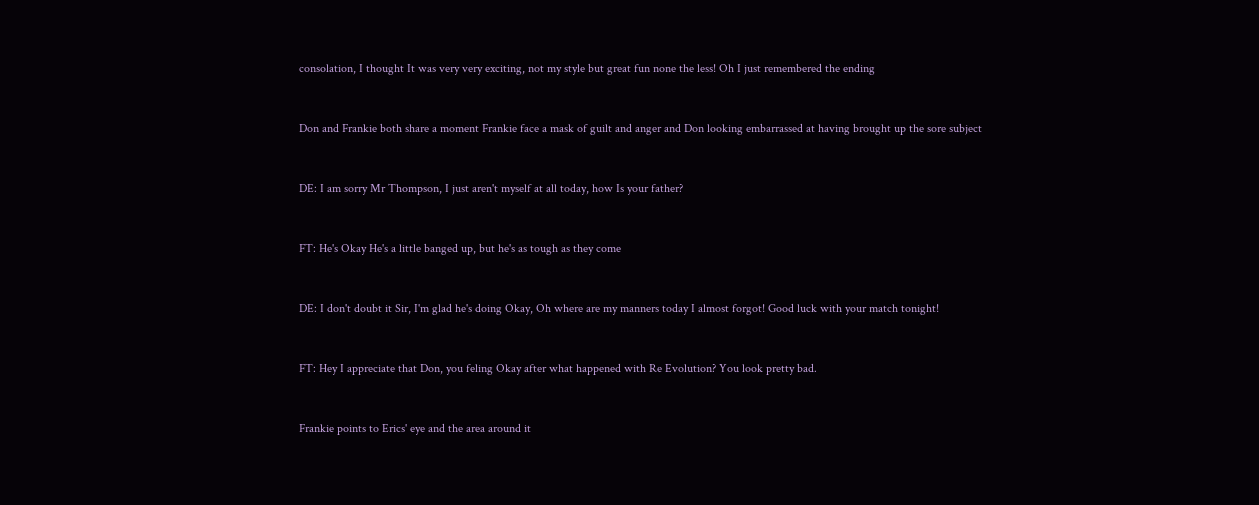consolation, I thought It was very very exciting, not my style but great fun none the less! Oh I just remembered the ending


Don and Frankie both share a moment Frankie face a mask of guilt and anger and Don looking embarrassed at having brought up the sore subject


DE: I am sorry Mr Thompson, I just aren't myself at all today, how Is your father?


FT: He's Okay He's a little banged up, but he's as tough as they come


DE: I don't doubt it Sir, I'm glad he's doing Okay, Oh where are my manners today I almost forgot! Good luck with your match tonight!


FT: Hey I appreciate that Don, you feling Okay after what happened with Re Evolution? You look pretty bad.


Frankie points to Erics' eye and the area around it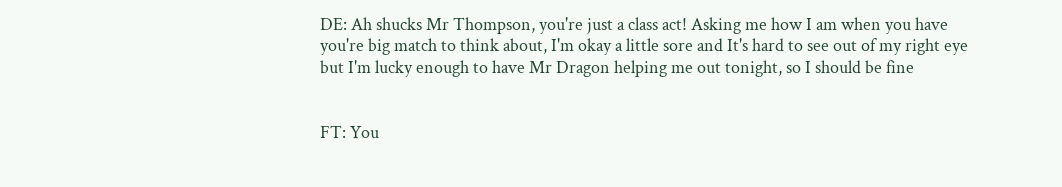DE: Ah shucks Mr Thompson, you're just a class act! Asking me how I am when you have you're big match to think about, I'm okay a little sore and It's hard to see out of my right eye but I'm lucky enough to have Mr Dragon helping me out tonight, so I should be fine


FT: You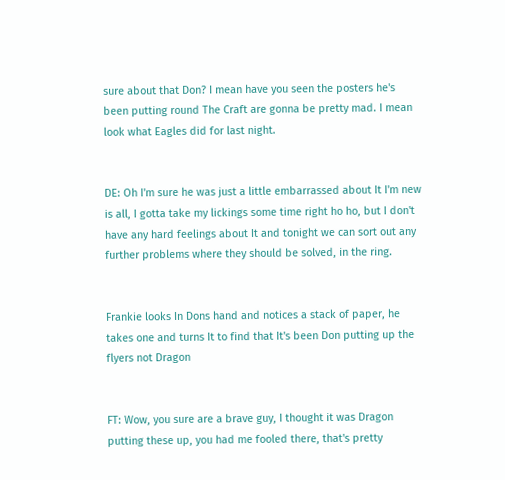sure about that Don? I mean have you seen the posters he's been putting round The Craft are gonna be pretty mad. I mean look what Eagles did for last night.


DE: Oh I'm sure he was just a little embarrassed about It I'm new is all, I gotta take my lickings some time right ho ho, but I don't have any hard feelings about It and tonight we can sort out any further problems where they should be solved, in the ring.


Frankie looks In Dons hand and notices a stack of paper, he takes one and turns It to find that It's been Don putting up the flyers not Dragon


FT: Wow, you sure are a brave guy, I thought it was Dragon putting these up, you had me fooled there, that's pretty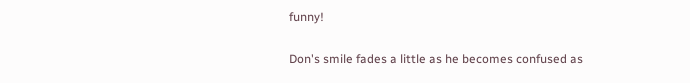funny!


Don's smile fades a little as he becomes confused as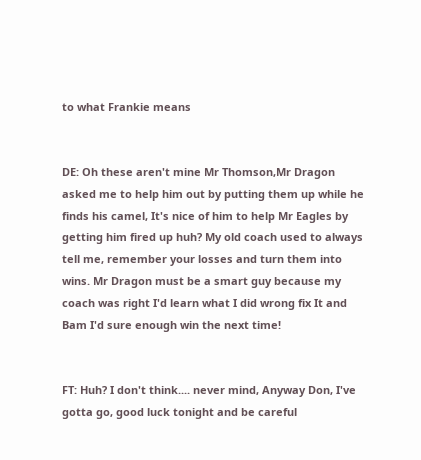to what Frankie means


DE: Oh these aren't mine Mr Thomson,Mr Dragon asked me to help him out by putting them up while he finds his camel, It's nice of him to help Mr Eagles by getting him fired up huh? My old coach used to always tell me, remember your losses and turn them into wins. Mr Dragon must be a smart guy because my coach was right I'd learn what I did wrong fix It and Bam I'd sure enough win the next time!


FT: Huh? I don't think.... never mind, Anyway Don, I've gotta go, good luck tonight and be careful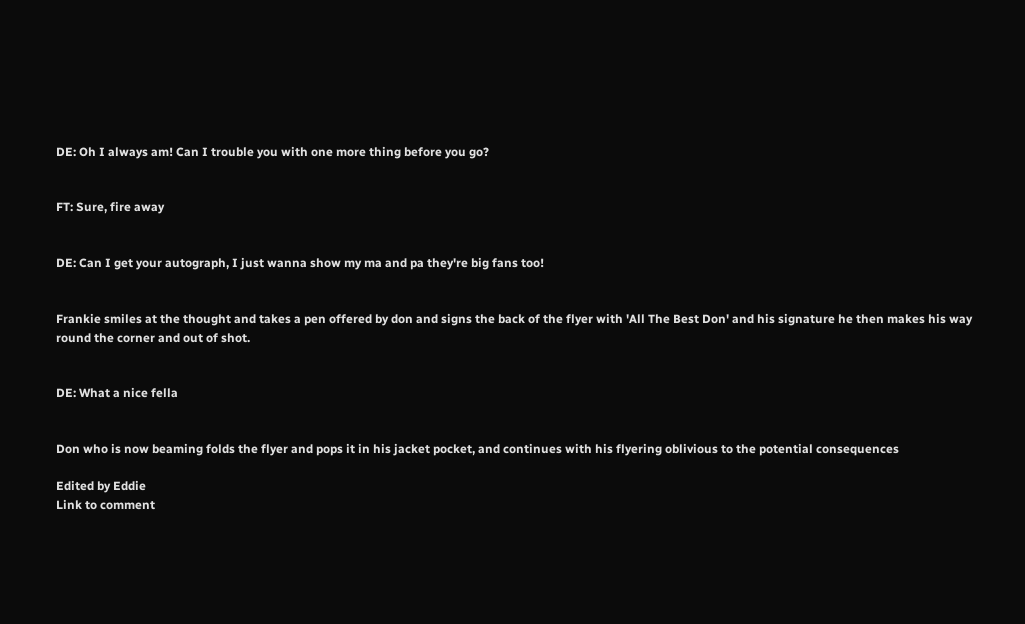DE: Oh I always am! Can I trouble you with one more thing before you go?


FT: Sure, fire away


DE: Can I get your autograph, I just wanna show my ma and pa they're big fans too!


Frankie smiles at the thought and takes a pen offered by don and signs the back of the flyer with 'All The Best Don' and his signature he then makes his way round the corner and out of shot.


DE: What a nice fella


Don who is now beaming folds the flyer and pops it in his jacket pocket, and continues with his flyering oblivious to the potential consequences

Edited by Eddie
Link to comment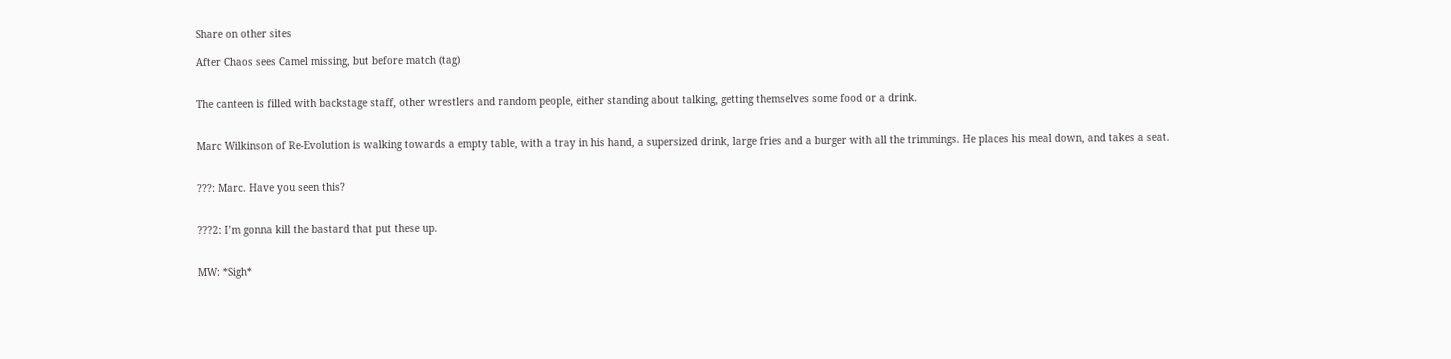Share on other sites

After Chaos sees Camel missing, but before match (tag)


The canteen is filled with backstage staff, other wrestlers and random people, either standing about talking, getting themselves some food or a drink.


Marc Wilkinson of Re-Evolution is walking towards a empty table, with a tray in his hand, a supersized drink, large fries and a burger with all the trimmings. He places his meal down, and takes a seat.


???: Marc. Have you seen this?


???2: I’m gonna kill the bastard that put these up.


MW: *Sigh*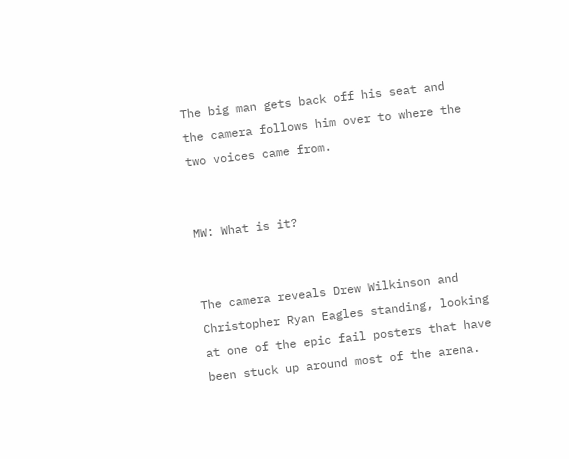The big man gets back off his seat and the camera follows him over to where the two voices came from.


MW: What is it?


The camera reveals Drew Wilkinson and Christopher Ryan Eagles standing, looking at one of the epic fail posters that have been stuck up around most of the arena.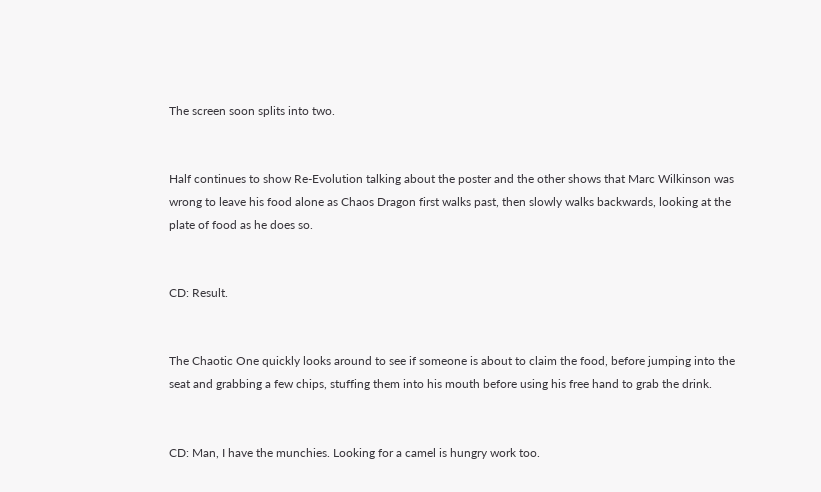The screen soon splits into two.


Half continues to show Re-Evolution talking about the poster and the other shows that Marc Wilkinson was wrong to leave his food alone as Chaos Dragon first walks past, then slowly walks backwards, looking at the plate of food as he does so.


CD: Result.


The Chaotic One quickly looks around to see if someone is about to claim the food, before jumping into the seat and grabbing a few chips, stuffing them into his mouth before using his free hand to grab the drink.


CD: Man, I have the munchies. Looking for a camel is hungry work too.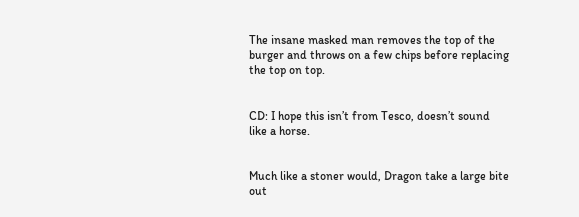The insane masked man removes the top of the burger and throws on a few chips before replacing the top on top.


CD: I hope this isn’t from Tesco, doesn’t sound like a horse.


Much like a stoner would, Dragon take a large bite out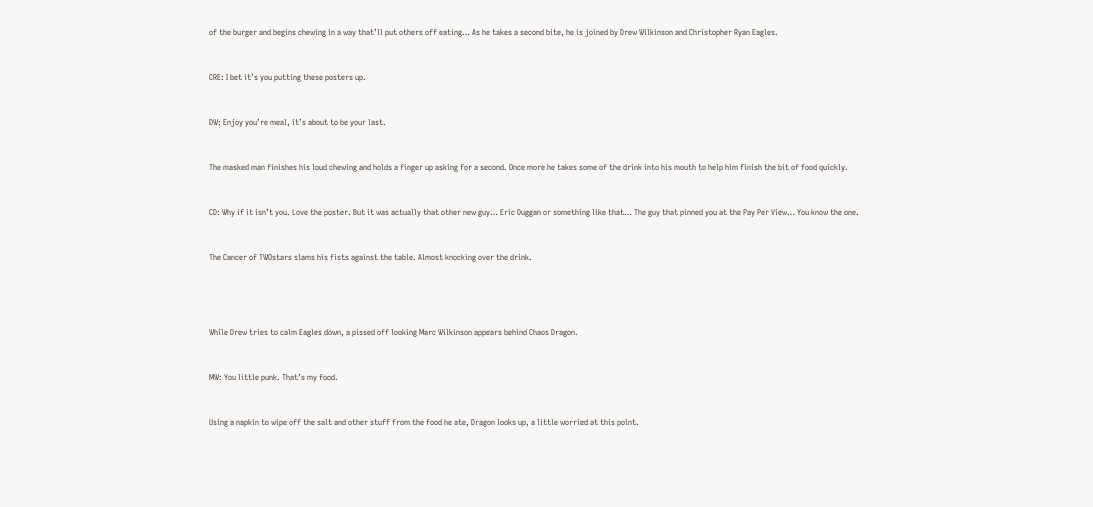of the burger and begins chewing in a way that’ll put others off eating… As he takes a second bite, he is joined by Drew Wilkinson and Christopher Ryan Eagles.


CRE: I bet it’s you putting these posters up.


DW: Enjoy you’re meal, it’s about to be your last.


The masked man finishes his loud chewing and holds a finger up asking for a second. Once more he takes some of the drink into his mouth to help him finish the bit of food quickly.


CD: Why if it isn’t you. Love the poster. But it was actually that other new guy… Eric Duggan or something like that… The guy that pinned you at the Pay Per View… You know the one.


The Cancer of TWOstars slams his fists against the table. Almost knocking over the drink.




While Drew tries to calm Eagles down, a pissed off looking Marc Wilkinson appears behind Chaos Dragon.


MW: You little punk. That’s my food.


Using a napkin to wipe off the salt and other stuff from the food he ate, Dragon looks up, a little worried at this point.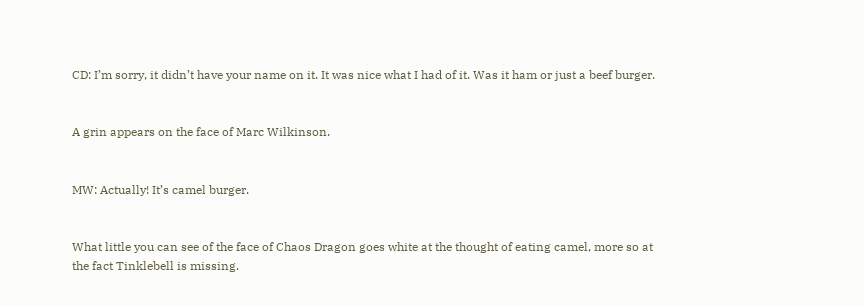CD: I’m sorry, it didn’t have your name on it. It was nice what I had of it. Was it ham or just a beef burger.


A grin appears on the face of Marc Wilkinson.


MW: Actually! It’s camel burger.


What little you can see of the face of Chaos Dragon goes white at the thought of eating camel, more so at the fact Tinklebell is missing.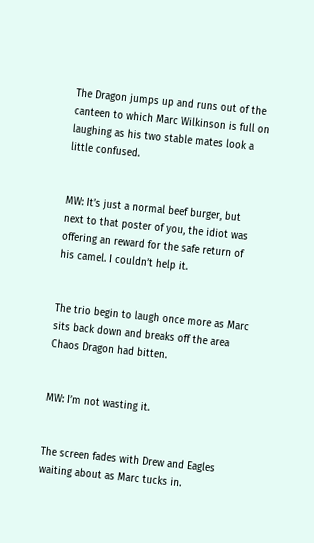The Dragon jumps up and runs out of the canteen to which Marc Wilkinson is full on laughing as his two stable mates look a little confused.


MW: It’s just a normal beef burger, but next to that poster of you, the idiot was offering an reward for the safe return of his camel. I couldn’t help it.


The trio begin to laugh once more as Marc sits back down and breaks off the area Chaos Dragon had bitten.


MW: I’m not wasting it.


The screen fades with Drew and Eagles waiting about as Marc tucks in.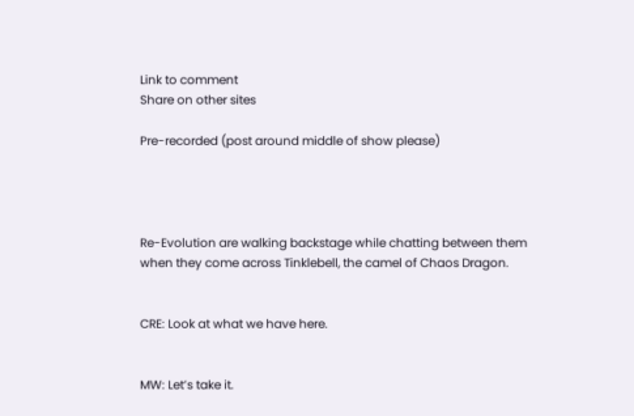Link to comment
Share on other sites

Pre-recorded (post around middle of show please)




Re-Evolution are walking backstage while chatting between them when they come across Tinklebell, the camel of Chaos Dragon.


CRE: Look at what we have here.


MW: Let’s take it.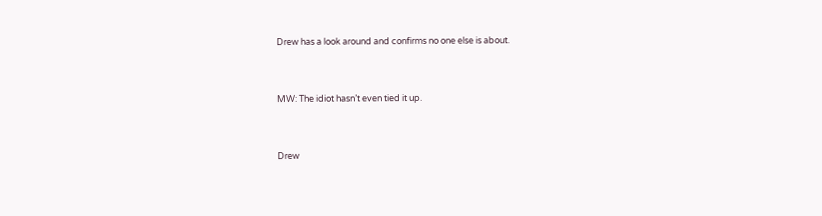Drew has a look around and confirms no one else is about.


MW: The idiot hasn’t even tied it up.


Drew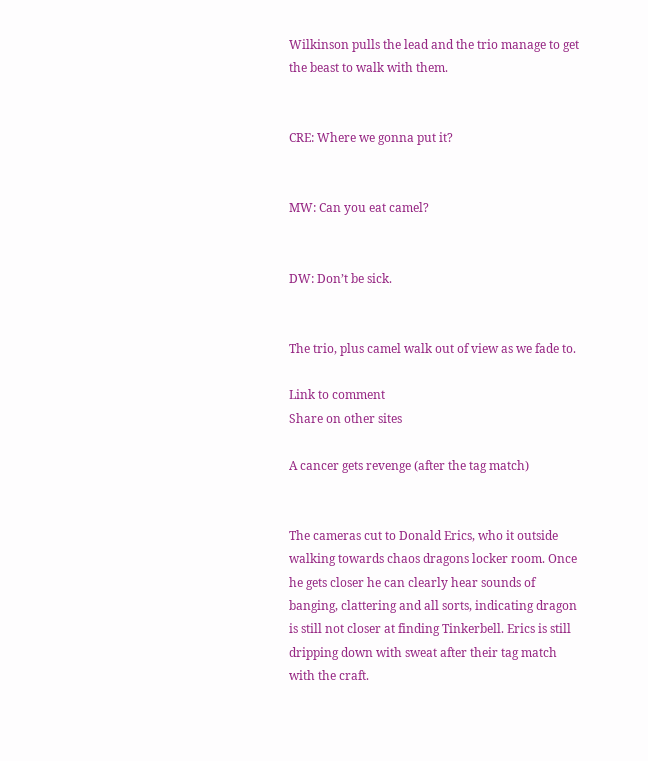Wilkinson pulls the lead and the trio manage to get the beast to walk with them.


CRE: Where we gonna put it?


MW: Can you eat camel?


DW: Don’t be sick.


The trio, plus camel walk out of view as we fade to.

Link to comment
Share on other sites

A cancer gets revenge (after the tag match)


The cameras cut to Donald Erics, who it outside walking towards chaos dragons locker room. Once he gets closer he can clearly hear sounds of banging, clattering and all sorts, indicating dragon is still not closer at finding Tinkerbell. Erics is still dripping down with sweat after their tag match with the craft.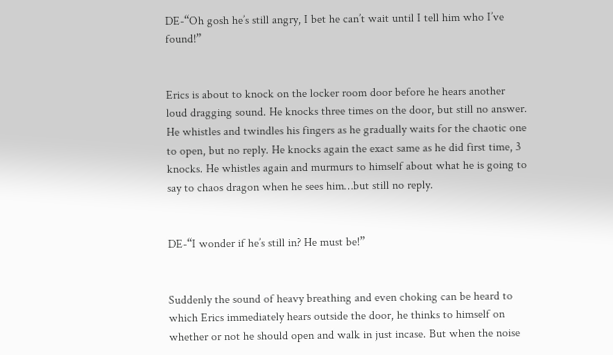DE-“Oh gosh he’s still angry, I bet he can’t wait until I tell him who I’ve found!”


Erics is about to knock on the locker room door before he hears another loud dragging sound. He knocks three times on the door, but still no answer. He whistles and twindles his fingers as he gradually waits for the chaotic one to open, but no reply. He knocks again the exact same as he did first time, 3 knocks. He whistles again and murmurs to himself about what he is going to say to chaos dragon when he sees him…but still no reply.


DE-“I wonder if he’s still in? He must be!”


Suddenly the sound of heavy breathing and even choking can be heard to which Erics immediately hears outside the door, he thinks to himself on whether or not he should open and walk in just incase. But when the noise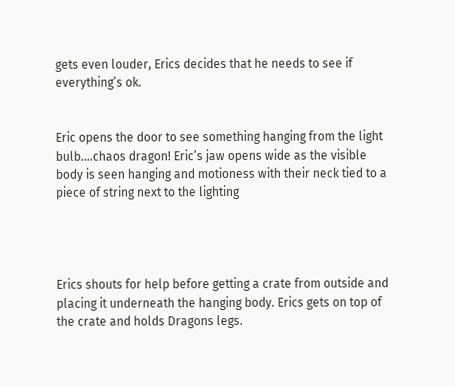gets even louder, Erics decides that he needs to see if everything’s ok.


Eric opens the door to see something hanging from the light bulb….chaos dragon! Eric’s jaw opens wide as the visible body is seen hanging and motioness with their neck tied to a piece of string next to the lighting




Erics shouts for help before getting a crate from outside and placing it underneath the hanging body. Erics gets on top of the crate and holds Dragons legs.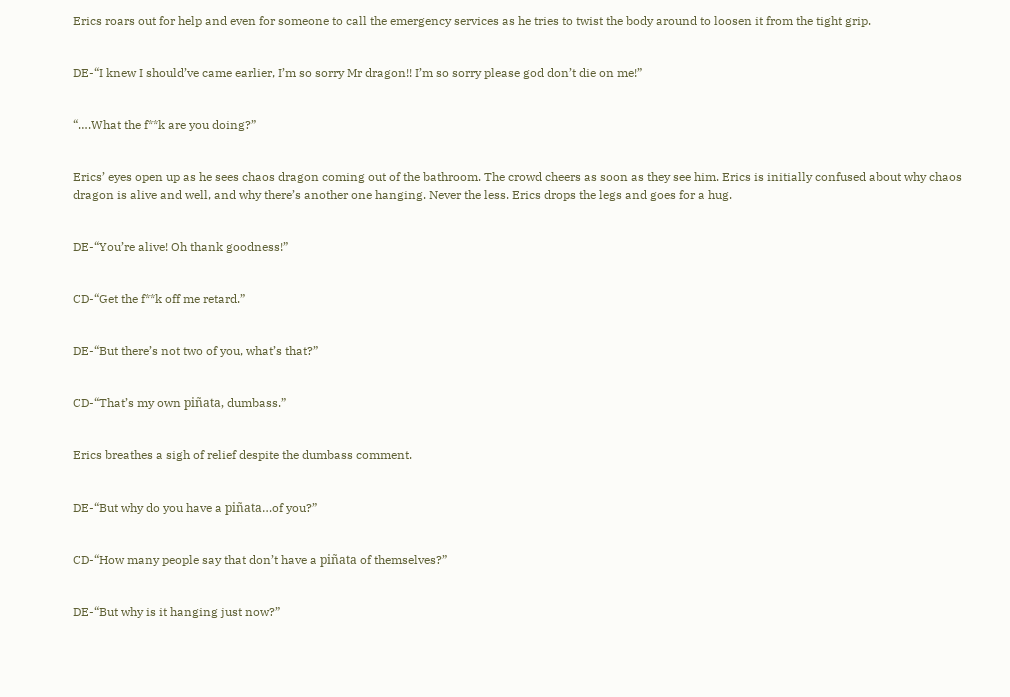Erics roars out for help and even for someone to call the emergency services as he tries to twist the body around to loosen it from the tight grip.


DE-“I knew I should’ve came earlier, I’m so sorry Mr dragon!! I’m so sorry please god don’t die on me!”


“….What the f**k are you doing?”


Erics’ eyes open up as he sees chaos dragon coming out of the bathroom. The crowd cheers as soon as they see him. Erics is initially confused about why chaos dragon is alive and well, and why there’s another one hanging. Never the less. Erics drops the legs and goes for a hug.


DE-“You’re alive! Oh thank goodness!”


CD-“Get the f**k off me retard.”


DE-“But there’s not two of you, what’s that?”


CD-“That’s my own piñata, dumbass.”


Erics breathes a sigh of relief despite the dumbass comment.


DE-“But why do you have a piñata…of you?”


CD-“How many people say that don’t have a piñata of themselves?”


DE-“But why is it hanging just now?”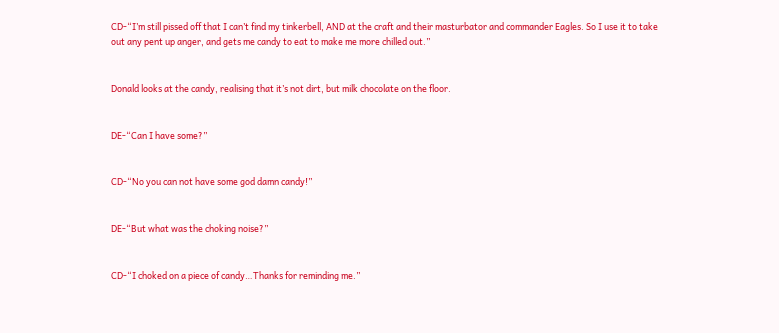CD-“I’m still pissed off that I can’t find my tinkerbell, AND at the craft and their masturbator and commander Eagles. So I use it to take out any pent up anger, and gets me candy to eat to make me more chilled out.”


Donald looks at the candy, realising that it’s not dirt, but milk chocolate on the floor.


DE-“Can I have some?”


CD-“No you can not have some god damn candy!”


DE-“But what was the choking noise?”


CD-“I choked on a piece of candy…Thanks for reminding me.”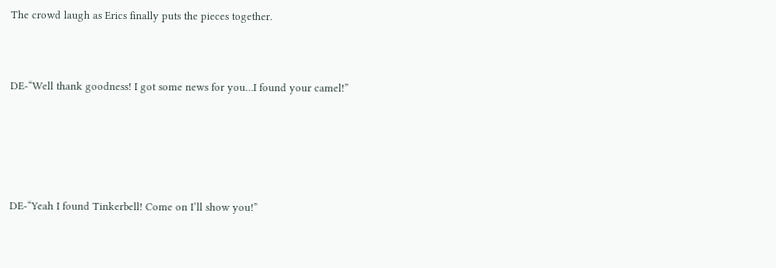The crowd laugh as Erics finally puts the pieces together.


DE-“Well thank goodness! I got some news for you…I found your camel!”




DE-“Yeah I found Tinkerbell! Come on I’ll show you!”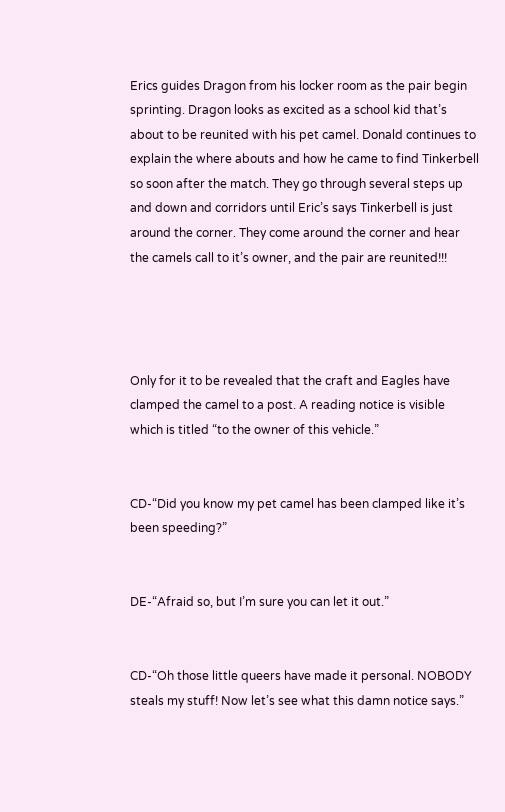Erics guides Dragon from his locker room as the pair begin sprinting. Dragon looks as excited as a school kid that’s about to be reunited with his pet camel. Donald continues to explain the where abouts and how he came to find Tinkerbell so soon after the match. They go through several steps up and down and corridors until Eric’s says Tinkerbell is just around the corner. They come around the corner and hear the camels call to it’s owner, and the pair are reunited!!!




Only for it to be revealed that the craft and Eagles have clamped the camel to a post. A reading notice is visible which is titled “to the owner of this vehicle.”


CD-“Did you know my pet camel has been clamped like it’s been speeding?”


DE-“Afraid so, but I’m sure you can let it out.”


CD-“Oh those little queers have made it personal. NOBODY steals my stuff! Now let’s see what this damn notice says.”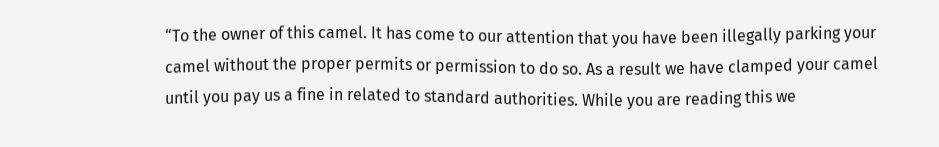“To the owner of this camel. It has come to our attention that you have been illegally parking your camel without the proper permits or permission to do so. As a result we have clamped your camel until you pay us a fine in related to standard authorities. While you are reading this we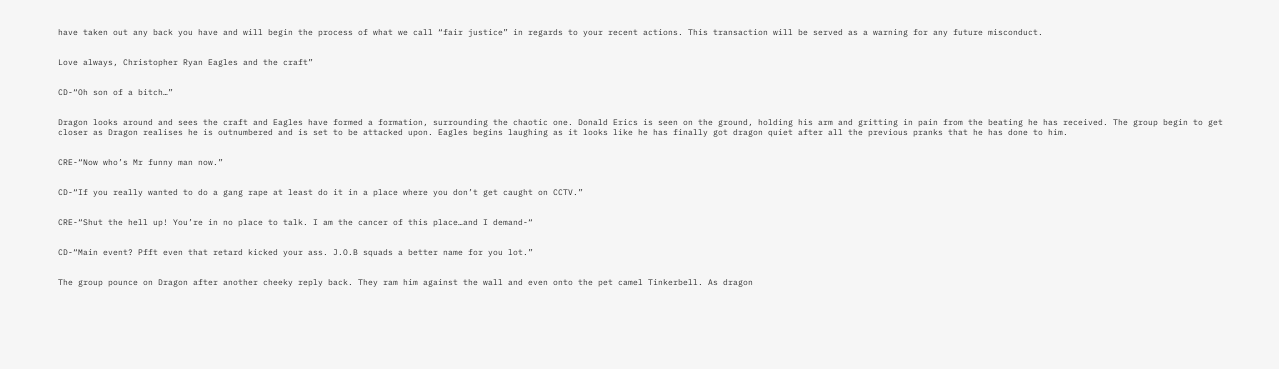have taken out any back you have and will begin the process of what we call “fair justice” in regards to your recent actions. This transaction will be served as a warning for any future misconduct.


Love always, Christopher Ryan Eagles and the craft”


CD-“Oh son of a bitch…”


Dragon looks around and sees the craft and Eagles have formed a formation, surrounding the chaotic one. Donald Erics is seen on the ground, holding his arm and gritting in pain from the beating he has received. The group begin to get closer as Dragon realises he is outnumbered and is set to be attacked upon. Eagles begins laughing as it looks like he has finally got dragon quiet after all the previous pranks that he has done to him.


CRE-“Now who’s Mr funny man now.”


CD-“If you really wanted to do a gang rape at least do it in a place where you don’t get caught on CCTV.”


CRE-“Shut the hell up! You’re in no place to talk. I am the cancer of this place…and I demand-“


CD-“Main event? Pfft even that retard kicked your ass. J.O.B squads a better name for you lot.”


The group pounce on Dragon after another cheeky reply back. They ram him against the wall and even onto the pet camel Tinkerbell. As dragon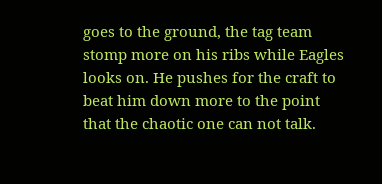goes to the ground, the tag team stomp more on his ribs while Eagles looks on. He pushes for the craft to beat him down more to the point that the chaotic one can not talk.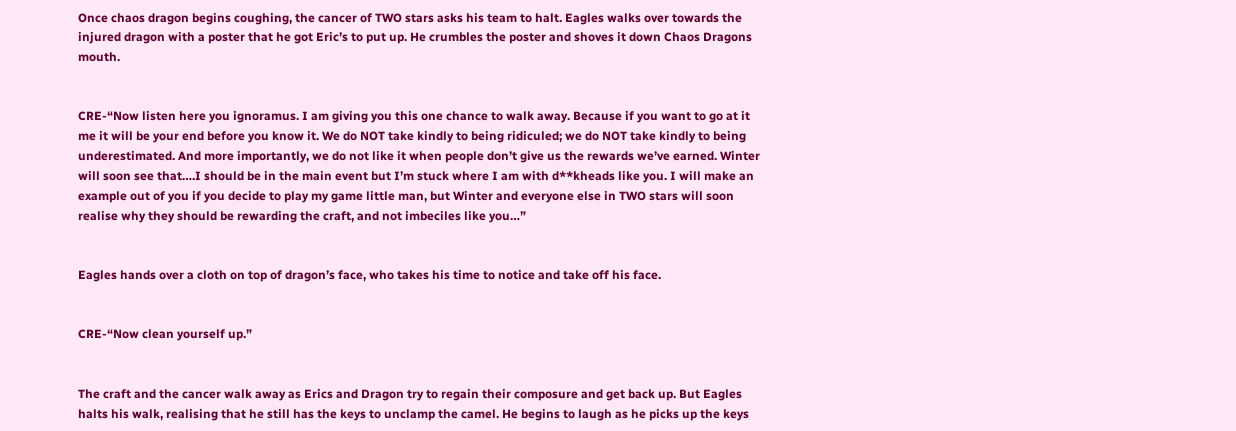Once chaos dragon begins coughing, the cancer of TWO stars asks his team to halt. Eagles walks over towards the injured dragon with a poster that he got Eric’s to put up. He crumbles the poster and shoves it down Chaos Dragons mouth.


CRE-“Now listen here you ignoramus. I am giving you this one chance to walk away. Because if you want to go at it me it will be your end before you know it. We do NOT take kindly to being ridiculed; we do NOT take kindly to being underestimated. And more importantly, we do not like it when people don’t give us the rewards we’ve earned. Winter will soon see that….I should be in the main event but I’m stuck where I am with d**kheads like you. I will make an example out of you if you decide to play my game little man, but Winter and everyone else in TWO stars will soon realise why they should be rewarding the craft, and not imbeciles like you…”


Eagles hands over a cloth on top of dragon’s face, who takes his time to notice and take off his face.


CRE-“Now clean yourself up.”


The craft and the cancer walk away as Erics and Dragon try to regain their composure and get back up. But Eagles halts his walk, realising that he still has the keys to unclamp the camel. He begins to laugh as he picks up the keys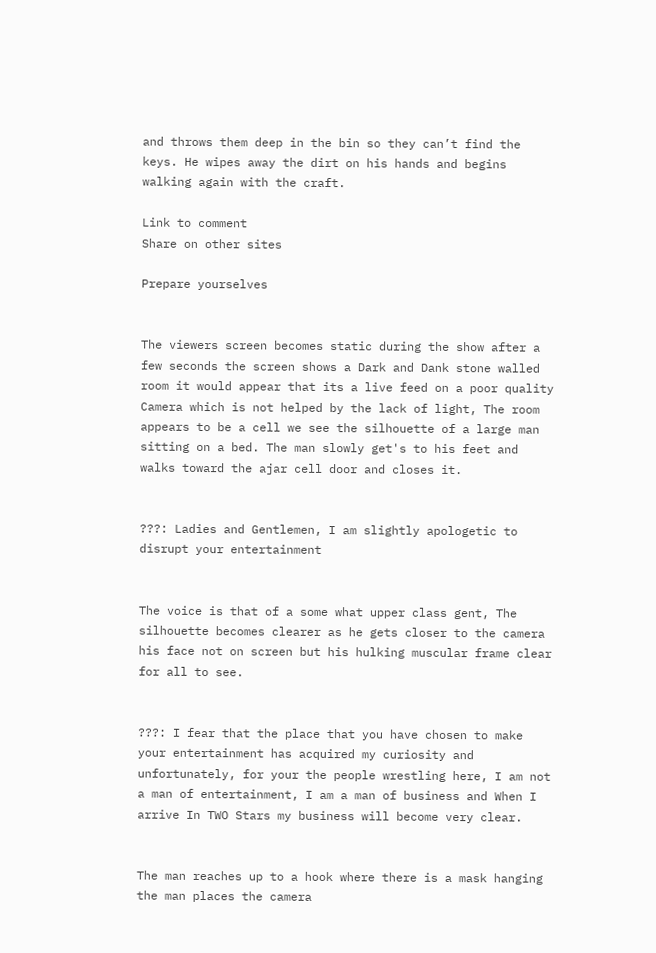and throws them deep in the bin so they can’t find the keys. He wipes away the dirt on his hands and begins walking again with the craft.

Link to comment
Share on other sites

Prepare yourselves


The viewers screen becomes static during the show after a few seconds the screen shows a Dark and Dank stone walled room it would appear that its a live feed on a poor quality Camera which is not helped by the lack of light, The room appears to be a cell we see the silhouette of a large man sitting on a bed. The man slowly get's to his feet and walks toward the ajar cell door and closes it.


???: Ladies and Gentlemen, I am slightly apologetic to disrupt your entertainment


The voice is that of a some what upper class gent, The silhouette becomes clearer as he gets closer to the camera his face not on screen but his hulking muscular frame clear for all to see.


???: I fear that the place that you have chosen to make your entertainment has acquired my curiosity and unfortunately, for your the people wrestling here, I am not a man of entertainment, I am a man of business and When I arrive In TWO Stars my business will become very clear.


The man reaches up to a hook where there is a mask hanging the man places the camera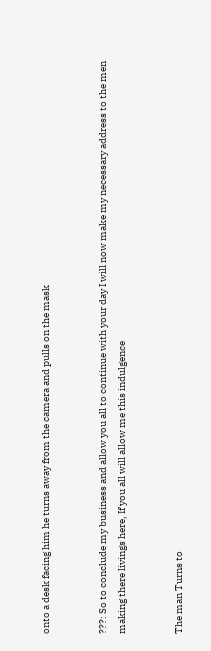onto a desk facing him he turns away from the camera and pulls on the mask


???: So to conclude my business and allow you all to continue with your day I will now make my necessary address to the men making there livings here, If you all will allow me this indulgence


The man Turns to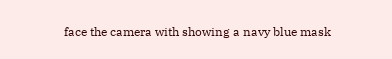face the camera with showing a navy blue mask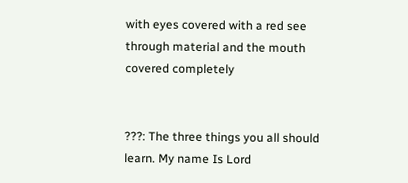with eyes covered with a red see through material and the mouth covered completely


???: The three things you all should learn. My name Is Lord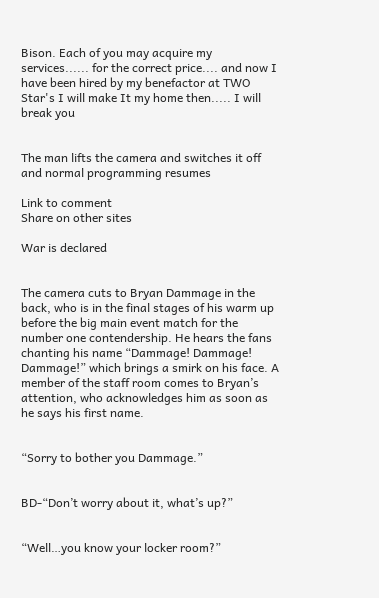Bison. Each of you may acquire my services...... for the correct price.... and now I have been hired by my benefactor at TWO Star's I will make It my home then..... I will break you


The man lifts the camera and switches it off and normal programming resumes

Link to comment
Share on other sites

War is declared


The camera cuts to Bryan Dammage in the back, who is in the final stages of his warm up before the big main event match for the number one contendership. He hears the fans chanting his name “Dammage! Dammage! Dammage!” which brings a smirk on his face. A member of the staff room comes to Bryan’s attention, who acknowledges him as soon as he says his first name.


“Sorry to bother you Dammage.”


BD-“Don’t worry about it, what’s up?”


“Well…you know your locker room?”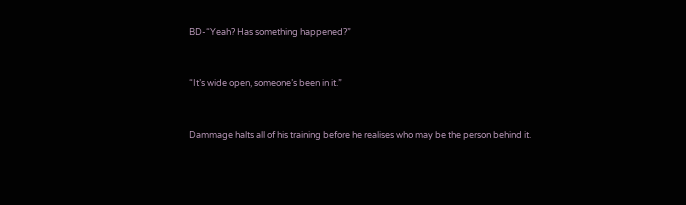BD-“Yeah? Has something happened?”


“It’s wide open, someone’s been in it.”


Dammage halts all of his training before he realises who may be the person behind it.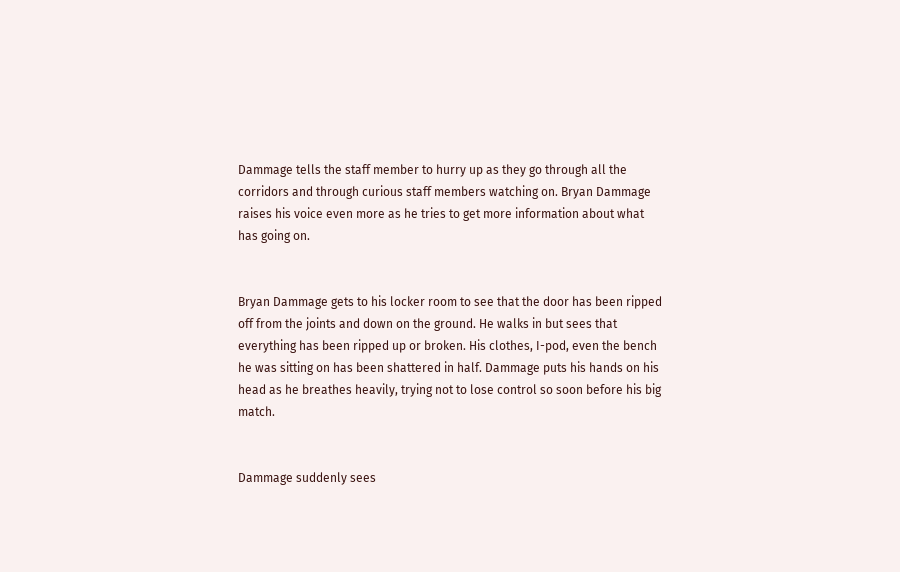Dammage tells the staff member to hurry up as they go through all the corridors and through curious staff members watching on. Bryan Dammage raises his voice even more as he tries to get more information about what has going on.


Bryan Dammage gets to his locker room to see that the door has been ripped off from the joints and down on the ground. He walks in but sees that everything has been ripped up or broken. His clothes, I-pod, even the bench he was sitting on has been shattered in half. Dammage puts his hands on his head as he breathes heavily, trying not to lose control so soon before his big match.


Dammage suddenly sees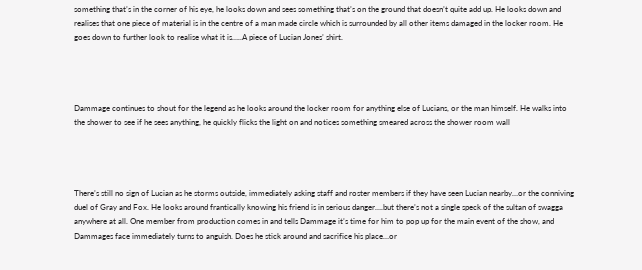something that’s in the corner of his eye, he looks down and sees something that’s on the ground that doesn’t quite add up. He looks down and realises that one piece of material is in the centre of a man made circle which is surrounded by all other items damaged in the locker room. He goes down to further look to realise what it is…..A piece of Lucian Jones’ shirt.




Dammage continues to shout for the legend as he looks around the locker room for anything else of Lucians, or the man himself. He walks into the shower to see if he sees anything, he quickly flicks the light on and notices something smeared across the shower room wall




There’s still no sign of Lucian as he storms outside, immediately asking staff and roster members if they have seen Lucian nearby…or the conniving duel of Gray and Fox. He looks around frantically knowing his friend is in serious danger….but there’s not a single speck of the sultan of swagga anywhere at all. One member from production comes in and tells Dammage it’s time for him to pop up for the main event of the show, and Dammages face immediately turns to anguish. Does he stick around and sacrifice his place…or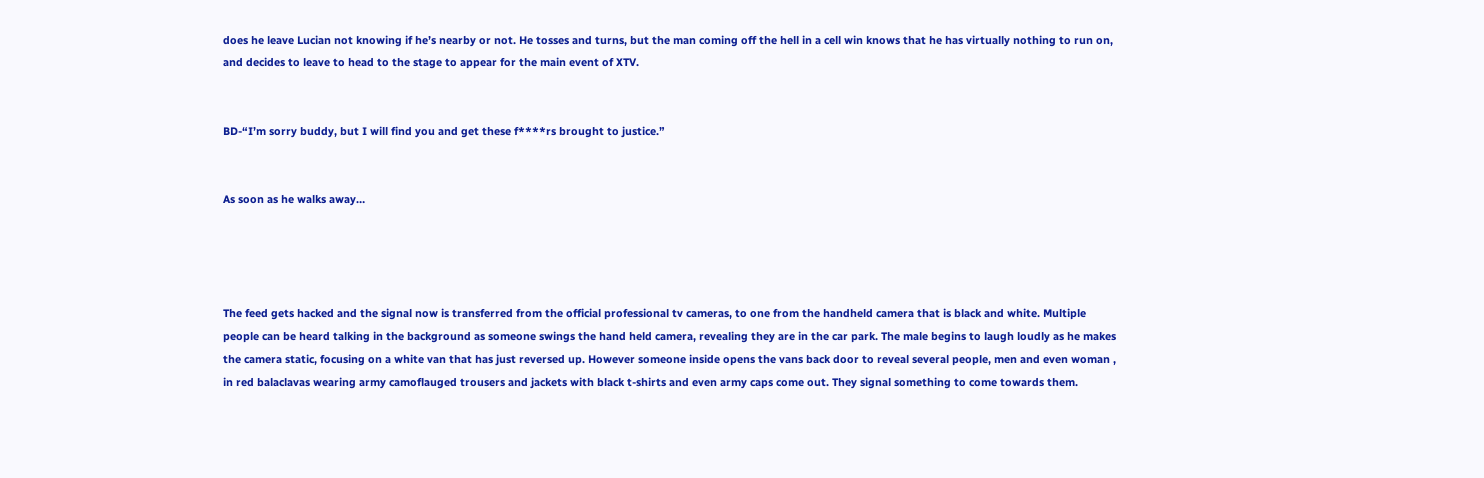does he leave Lucian not knowing if he’s nearby or not. He tosses and turns, but the man coming off the hell in a cell win knows that he has virtually nothing to run on, and decides to leave to head to the stage to appear for the main event of XTV.


BD-“I’m sorry buddy, but I will find you and get these f****rs brought to justice.”


As soon as he walks away…




The feed gets hacked and the signal now is transferred from the official professional tv cameras, to one from the handheld camera that is black and white. Multiple people can be heard talking in the background as someone swings the hand held camera, revealing they are in the car park. The male begins to laugh loudly as he makes the camera static, focusing on a white van that has just reversed up. However someone inside opens the vans back door to reveal several people, men and even woman , in red balaclavas wearing army camoflauged trousers and jackets with black t-shirts and even army caps come out. They signal something to come towards them.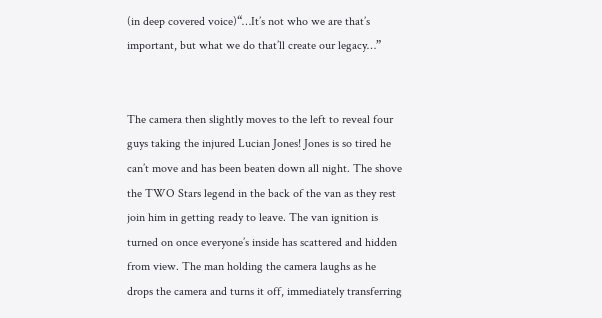(in deep covered voice)“…It’s not who we are that’s important, but what we do that’ll create our legacy…”


The camera then slightly moves to the left to reveal four guys taking the injured Lucian Jones! Jones is so tired he can’t move and has been beaten down all night. The shove the TWO Stars legend in the back of the van as they rest join him in getting ready to leave. The van ignition is turned on once everyone’s inside has scattered and hidden from view. The man holding the camera laughs as he drops the camera and turns it off, immediately transferring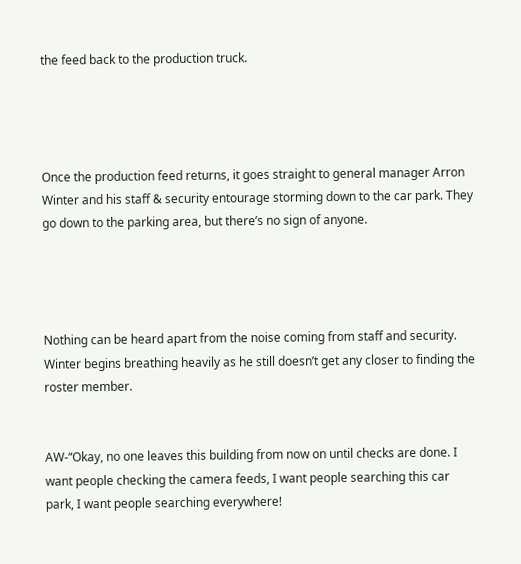the feed back to the production truck.




Once the production feed returns, it goes straight to general manager Arron Winter and his staff & security entourage storming down to the car park. They go down to the parking area, but there’s no sign of anyone.




Nothing can be heard apart from the noise coming from staff and security. Winter begins breathing heavily as he still doesn’t get any closer to finding the roster member.


AW-“Okay, no one leaves this building from now on until checks are done. I want people checking the camera feeds, I want people searching this car park, I want people searching everywhere!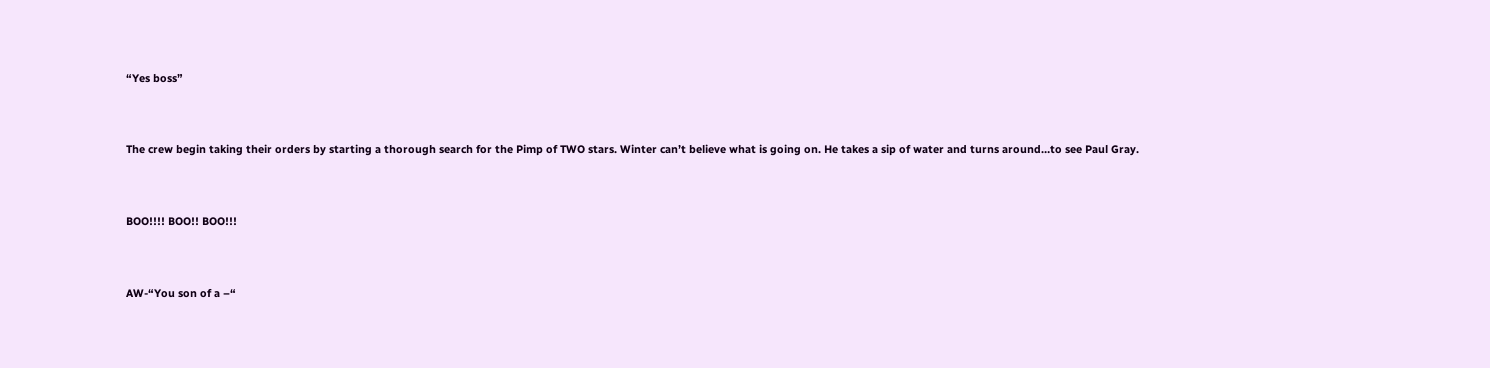“Yes boss”


The crew begin taking their orders by starting a thorough search for the Pimp of TWO stars. Winter can’t believe what is going on. He takes a sip of water and turns around…to see Paul Gray.


BOO!!!! BOO!! BOO!!!


AW-“You son of a –“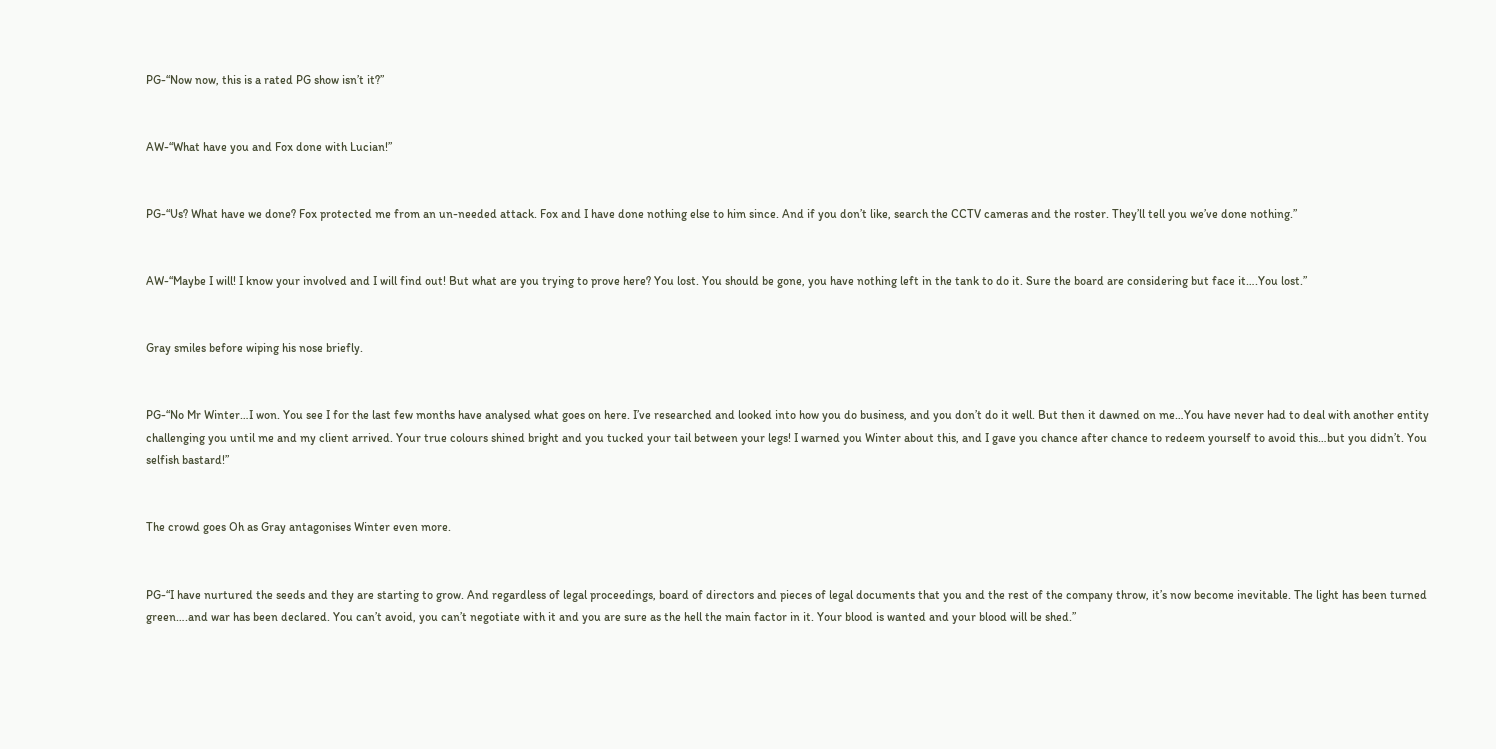PG-“Now now, this is a rated PG show isn’t it?”


AW-“What have you and Fox done with Lucian!”


PG-“Us? What have we done? Fox protected me from an un-needed attack. Fox and I have done nothing else to him since. And if you don’t like, search the CCTV cameras and the roster. They’ll tell you we’ve done nothing.”


AW-“Maybe I will! I know your involved and I will find out! But what are you trying to prove here? You lost. You should be gone, you have nothing left in the tank to do it. Sure the board are considering but face it….You lost.”


Gray smiles before wiping his nose briefly.


PG-“No Mr Winter…I won. You see I for the last few months have analysed what goes on here. I’ve researched and looked into how you do business, and you don’t do it well. But then it dawned on me…You have never had to deal with another entity challenging you until me and my client arrived. Your true colours shined bright and you tucked your tail between your legs! I warned you Winter about this, and I gave you chance after chance to redeem yourself to avoid this…but you didn’t. You selfish bastard!”


The crowd goes Oh as Gray antagonises Winter even more.


PG-“I have nurtured the seeds and they are starting to grow. And regardless of legal proceedings, board of directors and pieces of legal documents that you and the rest of the company throw, it’s now become inevitable. The light has been turned green….and war has been declared. You can’t avoid, you can’t negotiate with it and you are sure as the hell the main factor in it. Your blood is wanted and your blood will be shed.”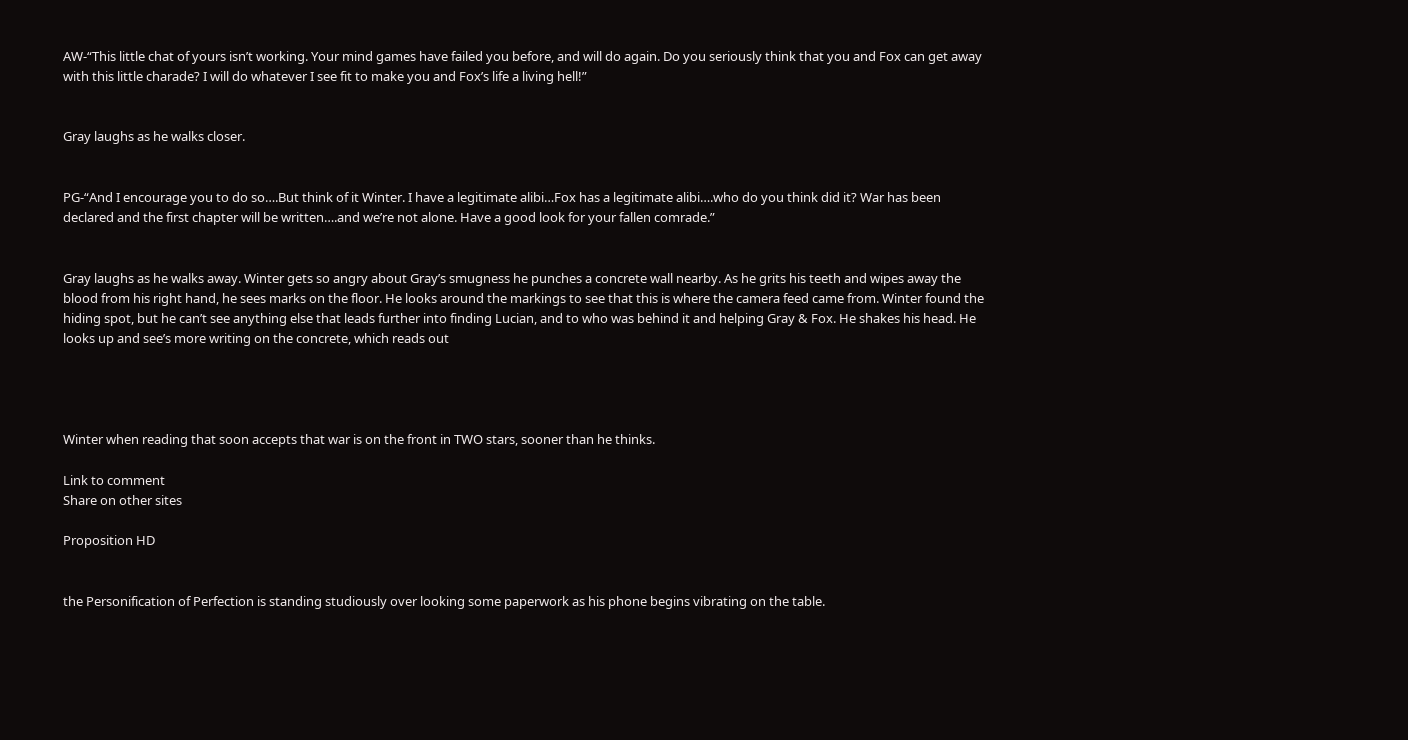AW-“This little chat of yours isn’t working. Your mind games have failed you before, and will do again. Do you seriously think that you and Fox can get away with this little charade? I will do whatever I see fit to make you and Fox’s life a living hell!”


Gray laughs as he walks closer.


PG-“And I encourage you to do so….But think of it Winter. I have a legitimate alibi…Fox has a legitimate alibi….who do you think did it? War has been declared and the first chapter will be written….and we’re not alone. Have a good look for your fallen comrade.”


Gray laughs as he walks away. Winter gets so angry about Gray’s smugness he punches a concrete wall nearby. As he grits his teeth and wipes away the blood from his right hand, he sees marks on the floor. He looks around the markings to see that this is where the camera feed came from. Winter found the hiding spot, but he can’t see anything else that leads further into finding Lucian, and to who was behind it and helping Gray & Fox. He shakes his head. He looks up and see’s more writing on the concrete, which reads out




Winter when reading that soon accepts that war is on the front in TWO stars, sooner than he thinks.

Link to comment
Share on other sites

Proposition HD


the Personification of Perfection is standing studiously over looking some paperwork as his phone begins vibrating on the table.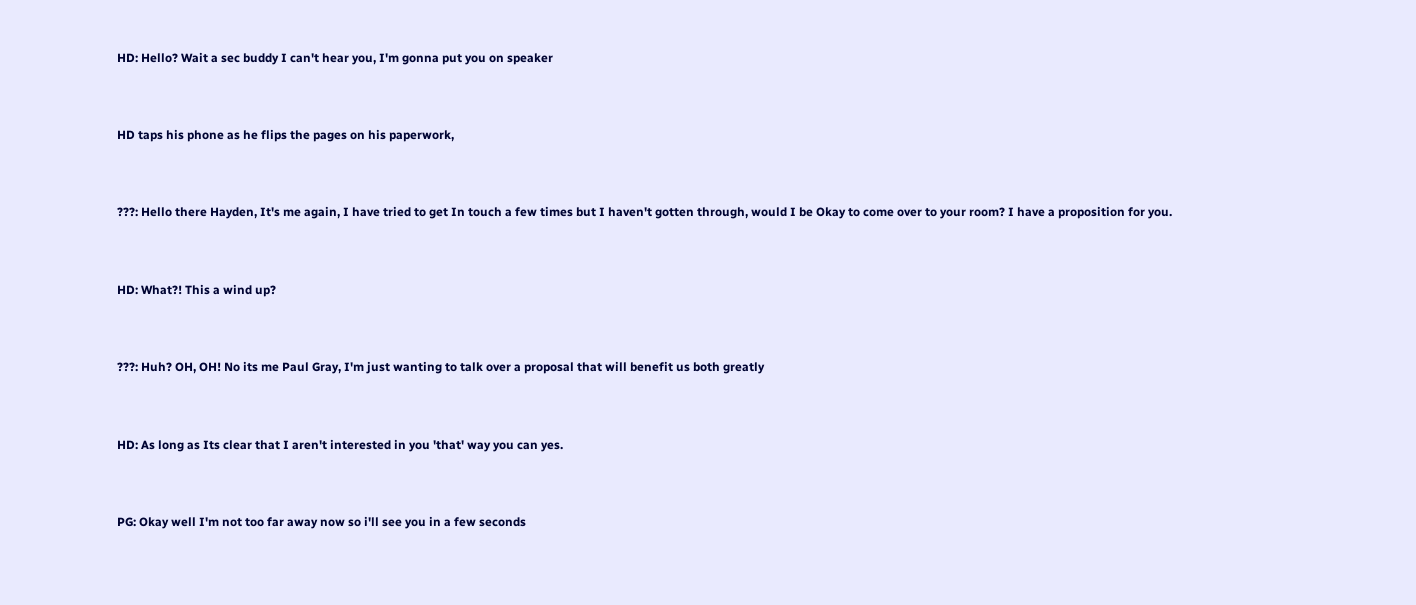HD: Hello? Wait a sec buddy I can't hear you, I'm gonna put you on speaker


HD taps his phone as he flips the pages on his paperwork,


???: Hello there Hayden, It's me again, I have tried to get In touch a few times but I haven't gotten through, would I be Okay to come over to your room? I have a proposition for you.


HD: What?! This a wind up?


???: Huh? OH, OH! No its me Paul Gray, I'm just wanting to talk over a proposal that will benefit us both greatly


HD: As long as Its clear that I aren't interested in you 'that' way you can yes.


PG: Okay well I'm not too far away now so i'll see you in a few seconds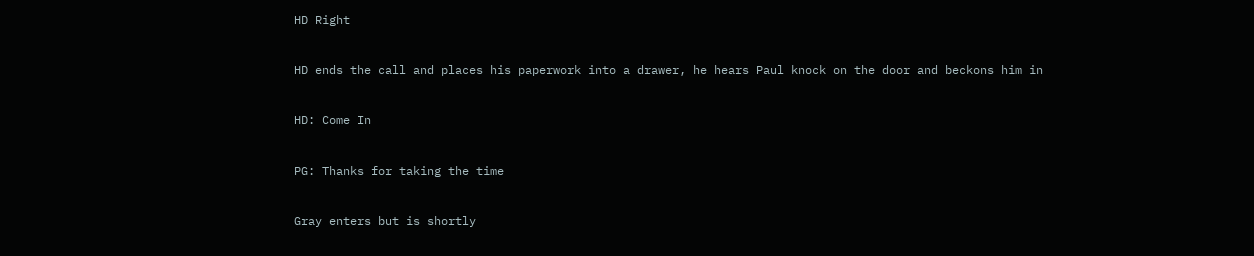HD Right


HD ends the call and places his paperwork into a drawer, he hears Paul knock on the door and beckons him in


HD: Come In


PG: Thanks for taking the time


Gray enters but is shortly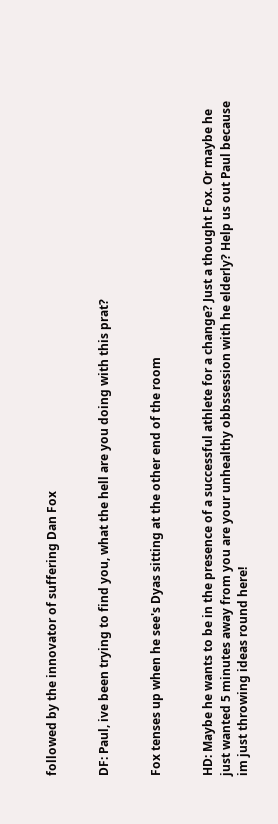followed by the innovator of suffering Dan Fox


DF: Paul, ive been trying to find you, what the hell are you doing with this prat?


Fox tenses up when he see's Dyas sitting at the other end of the room


HD: Maybe he wants to be in the presence of a successful athlete for a change? Just a thought Fox. Or maybe he just wanted 5 minutes away from you are your unhealthy obbssession with he elderly? Help us out Paul because im just throwing ideas round here!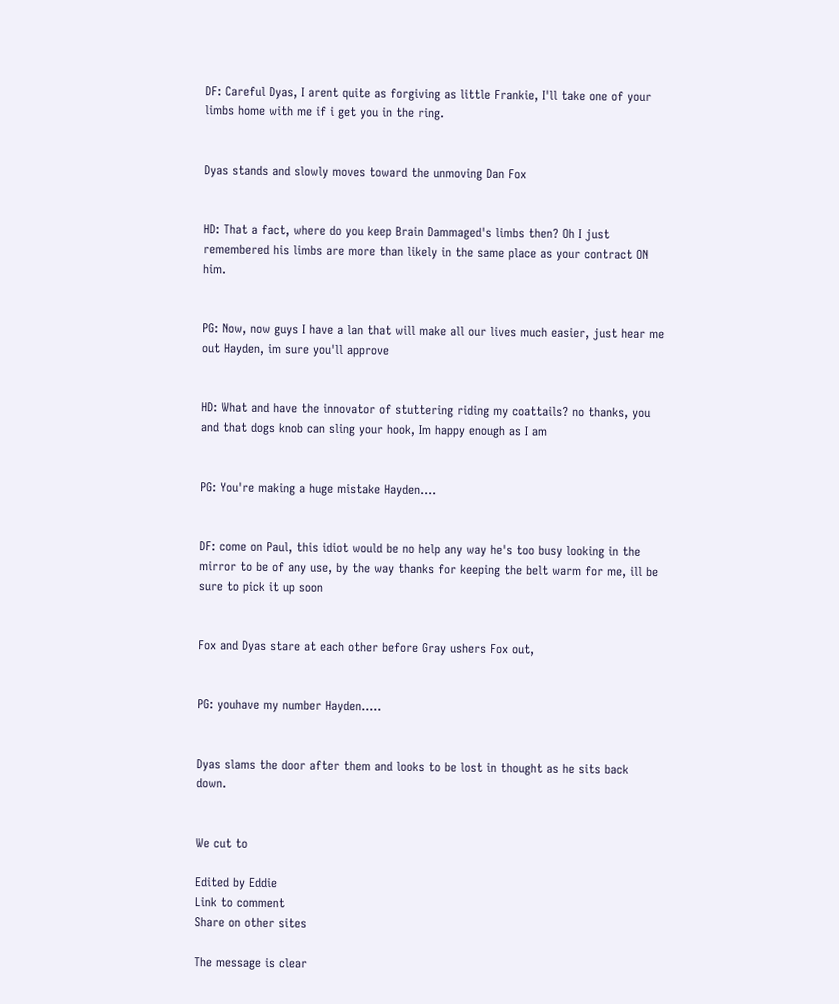DF: Careful Dyas, I arent quite as forgiving as little Frankie, I'll take one of your limbs home with me if i get you in the ring.


Dyas stands and slowly moves toward the unmoving Dan Fox


HD: That a fact, where do you keep Brain Dammaged's limbs then? Oh I just remembered his limbs are more than likely in the same place as your contract ON him.


PG: Now, now guys I have a lan that will make all our lives much easier, just hear me out Hayden, im sure you'll approve


HD: What and have the innovator of stuttering riding my coattails? no thanks, you and that dogs knob can sling your hook, Im happy enough as I am


PG: You're making a huge mistake Hayden....


DF: come on Paul, this idiot would be no help any way he's too busy looking in the mirror to be of any use, by the way thanks for keeping the belt warm for me, ill be sure to pick it up soon


Fox and Dyas stare at each other before Gray ushers Fox out,


PG: youhave my number Hayden.....


Dyas slams the door after them and looks to be lost in thought as he sits back down.


We cut to

Edited by Eddie
Link to comment
Share on other sites

The message is clear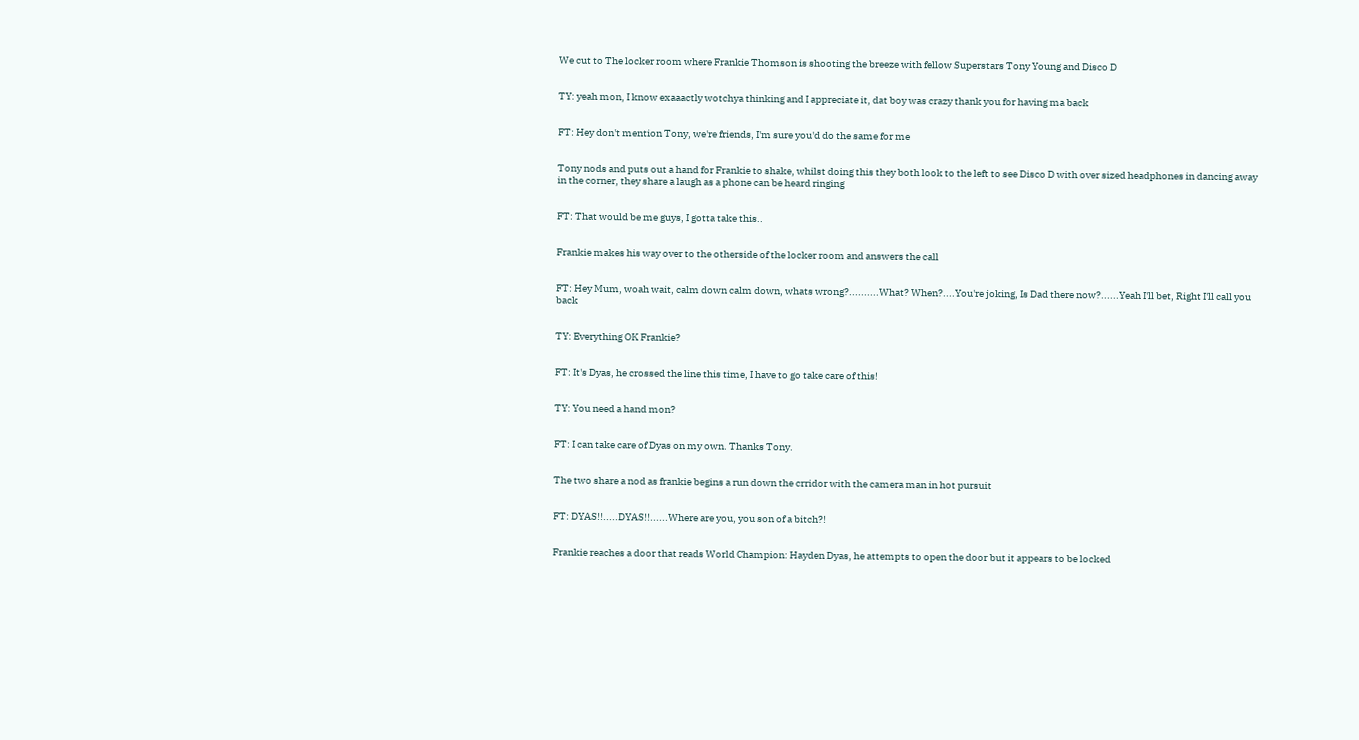We cut to The locker room where Frankie Thomson is shooting the breeze with fellow Superstars Tony Young and Disco D


TY: yeah mon, I know exaaactly wotchya thinking and I appreciate it, dat boy was crazy thank you for having ma back


FT: Hey don't mention Tony, we're friends, I'm sure you'd do the same for me


Tony nods and puts out a hand for Frankie to shake, whilst doing this they both look to the left to see Disco D with over sized headphones in dancing away in the corner, they share a laugh as a phone can be heard ringing


FT: That would be me guys, I gotta take this..


Frankie makes his way over to the otherside of the locker room and answers the call


FT: Hey Mum, woah wait, calm down calm down, whats wrong?..........What? When?....You're joking, Is Dad there now?......Yeah I'll bet, Right I'll call you back


TY: Everything OK Frankie?


FT: It's Dyas, he crossed the line this time, I have to go take care of this!


TY: You need a hand mon?


FT: I can take care of Dyas on my own. Thanks Tony.


The two share a nod as frankie begins a run down the crridor with the camera man in hot pursuit


FT: DYAS!!.....DYAS!!......Where are you, you son of a bitch?!


Frankie reaches a door that reads World Champion: Hayden Dyas, he attempts to open the door but it appears to be locked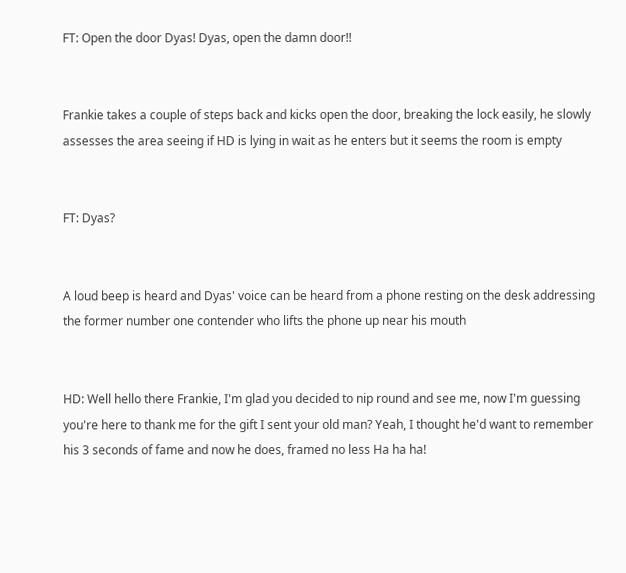FT: Open the door Dyas! Dyas, open the damn door!!


Frankie takes a couple of steps back and kicks open the door, breaking the lock easily, he slowly assesses the area seeing if HD is lying in wait as he enters but it seems the room is empty


FT: Dyas?


A loud beep is heard and Dyas' voice can be heard from a phone resting on the desk addressing the former number one contender who lifts the phone up near his mouth


HD: Well hello there Frankie, I'm glad you decided to nip round and see me, now I'm guessing you're here to thank me for the gift I sent your old man? Yeah, I thought he'd want to remember his 3 seconds of fame and now he does, framed no less Ha ha ha!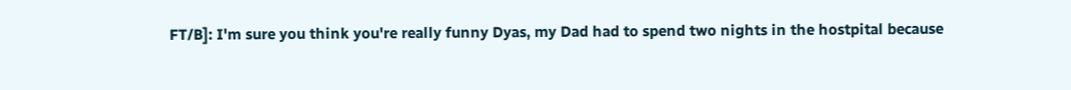FT/B]: I'm sure you think you're really funny Dyas, my Dad had to spend two nights in the hostpital because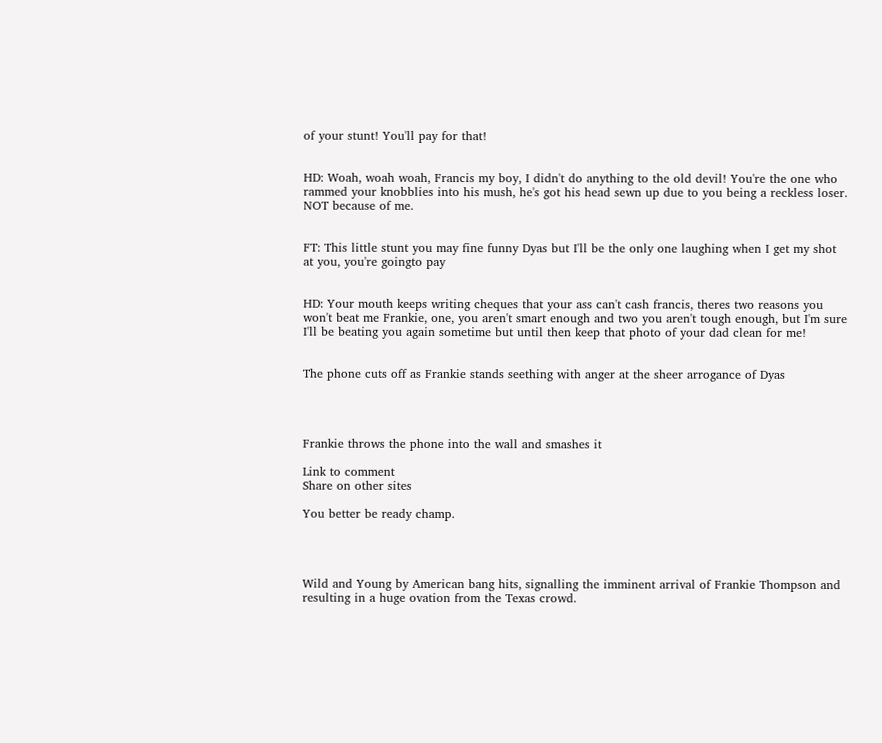of your stunt! You'll pay for that!


HD: Woah, woah woah, Francis my boy, I didn't do anything to the old devil! You're the one who rammed your knobblies into his mush, he's got his head sewn up due to you being a reckless loser. NOT because of me.


FT: This little stunt you may fine funny Dyas but I'll be the only one laughing when I get my shot at you, you're goingto pay


HD: Your mouth keeps writing cheques that your ass can't cash francis, theres two reasons you won't beat me Frankie, one, you aren't smart enough and two you aren't tough enough, but I'm sure I'll be beating you again sometime but until then keep that photo of your dad clean for me!


The phone cuts off as Frankie stands seething with anger at the sheer arrogance of Dyas




Frankie throws the phone into the wall and smashes it

Link to comment
Share on other sites

You better be ready champ.




Wild and Young by American bang hits, signalling the imminent arrival of Frankie Thompson and resulting in a huge ovation from the Texas crowd.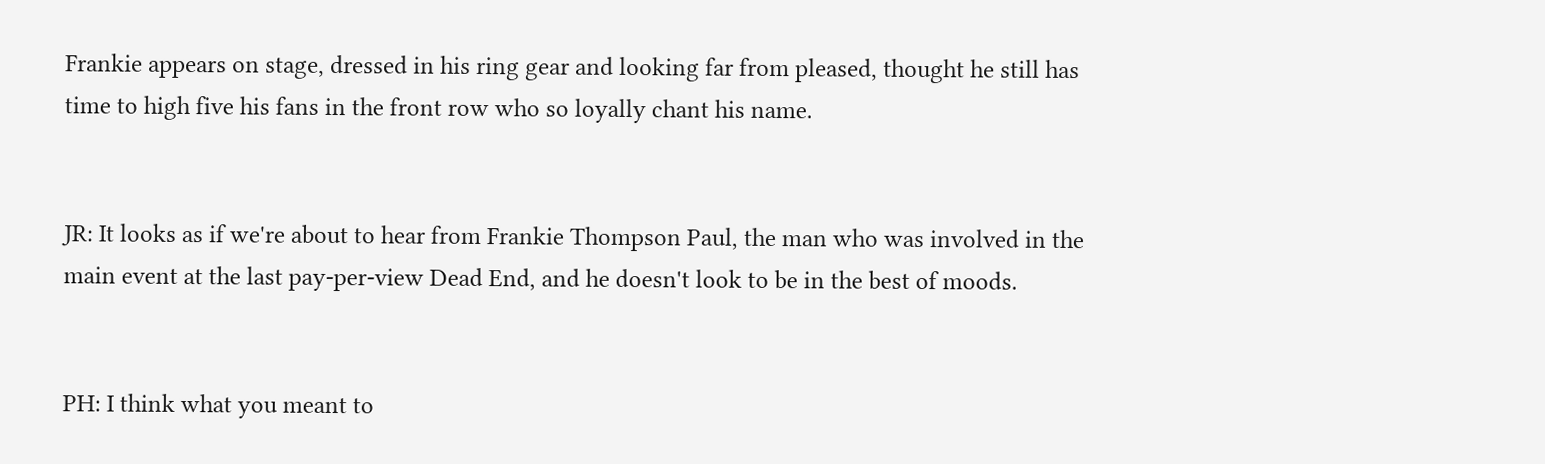Frankie appears on stage, dressed in his ring gear and looking far from pleased, thought he still has time to high five his fans in the front row who so loyally chant his name.


JR: It looks as if we're about to hear from Frankie Thompson Paul, the man who was involved in the main event at the last pay-per-view Dead End, and he doesn't look to be in the best of moods.


PH: I think what you meant to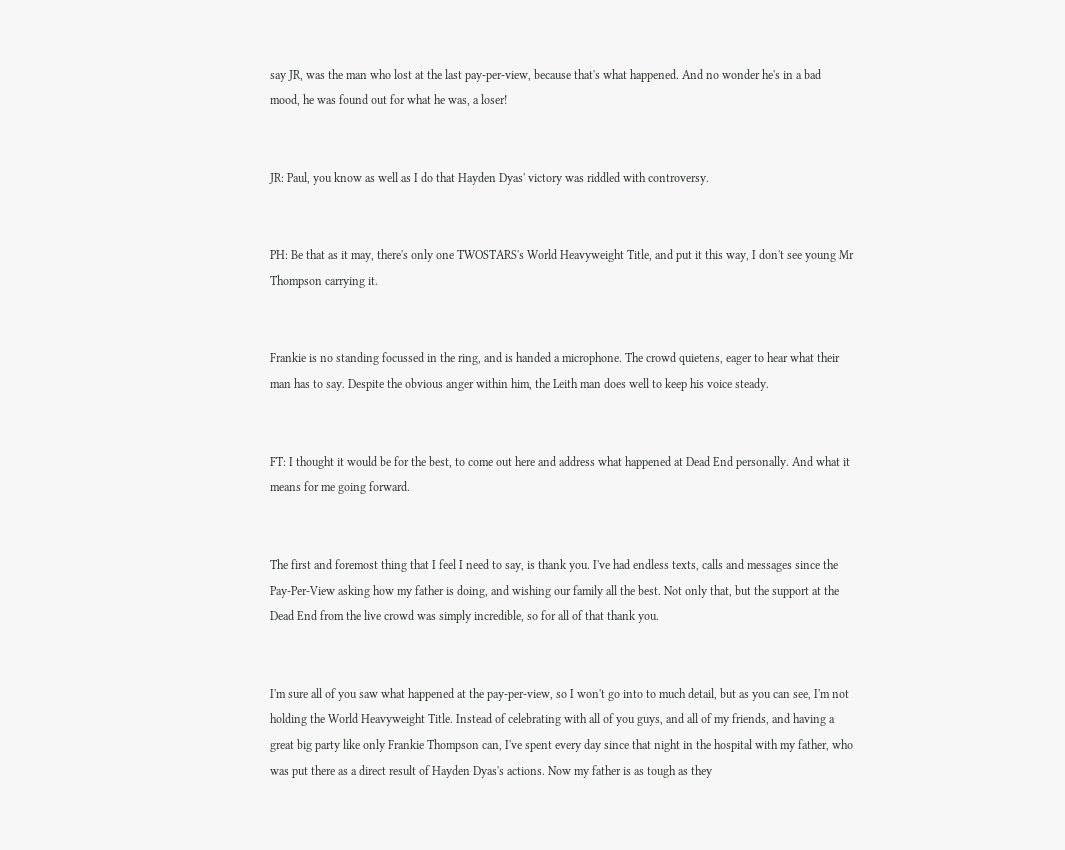say JR, was the man who lost at the last pay-per-view, because that's what happened. And no wonder he's in a bad mood, he was found out for what he was, a loser!


JR: Paul, you know as well as I do that Hayden Dyas' victory was riddled with controversy.


PH: Be that as it may, there's only one TWOSTARS's World Heavyweight Title, and put it this way, I don't see young Mr Thompson carrying it.


Frankie is no standing focussed in the ring, and is handed a microphone. The crowd quietens, eager to hear what their man has to say. Despite the obvious anger within him, the Leith man does well to keep his voice steady.


FT: I thought it would be for the best, to come out here and address what happened at Dead End personally. And what it means for me going forward.


The first and foremost thing that I feel I need to say, is thank you. I've had endless texts, calls and messages since the Pay-Per-View asking how my father is doing, and wishing our family all the best. Not only that, but the support at the Dead End from the live crowd was simply incredible, so for all of that thank you.


I'm sure all of you saw what happened at the pay-per-view, so I won't go into to much detail, but as you can see, I'm not holding the World Heavyweight Title. Instead of celebrating with all of you guys, and all of my friends, and having a great big party like only Frankie Thompson can, I've spent every day since that night in the hospital with my father, who was put there as a direct result of Hayden Dyas's actions. Now my father is as tough as they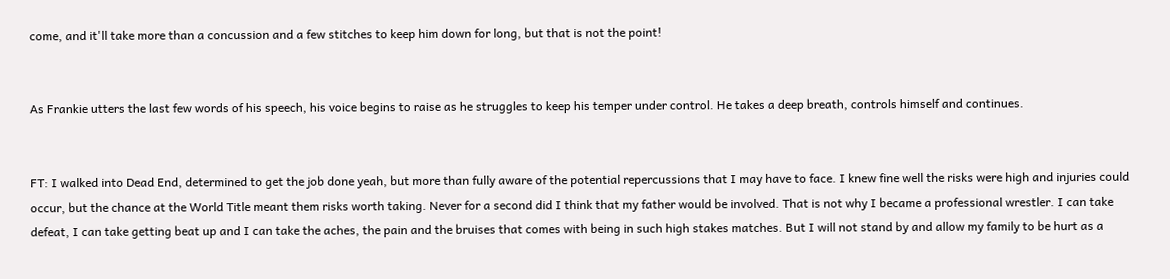come, and it'll take more than a concussion and a few stitches to keep him down for long, but that is not the point!


As Frankie utters the last few words of his speech, his voice begins to raise as he struggles to keep his temper under control. He takes a deep breath, controls himself and continues.


FT: I walked into Dead End, determined to get the job done yeah, but more than fully aware of the potential repercussions that I may have to face. I knew fine well the risks were high and injuries could occur, but the chance at the World Title meant them risks worth taking. Never for a second did I think that my father would be involved. That is not why I became a professional wrestler. I can take defeat, I can take getting beat up and I can take the aches, the pain and the bruises that comes with being in such high stakes matches. But I will not stand by and allow my family to be hurt as a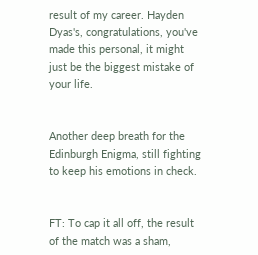result of my career. Hayden Dyas's, congratulations, you've made this personal, it might just be the biggest mistake of your life.


Another deep breath for the Edinburgh Enigma, still fighting to keep his emotions in check.


FT: To cap it all off, the result of the match was a sham,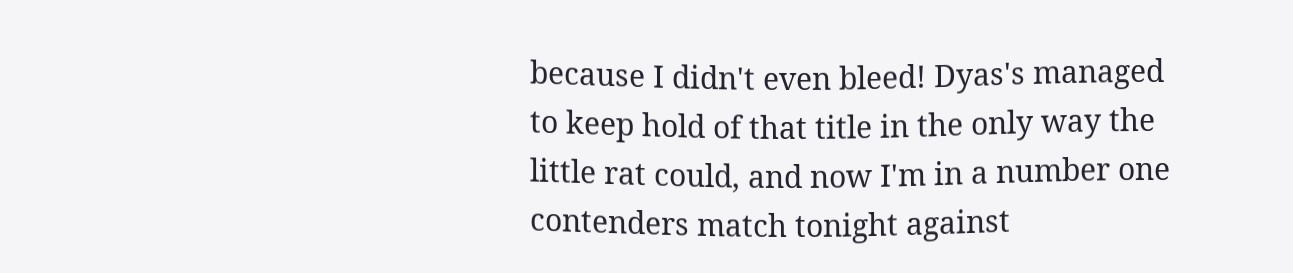because I didn't even bleed! Dyas's managed to keep hold of that title in the only way the little rat could, and now I'm in a number one contenders match tonight against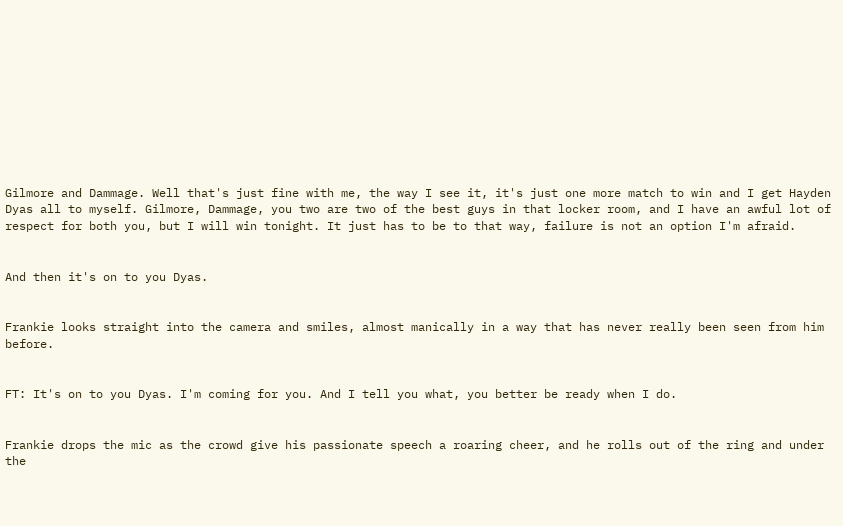Gilmore and Dammage. Well that's just fine with me, the way I see it, it's just one more match to win and I get Hayden Dyas all to myself. Gilmore, Dammage, you two are two of the best guys in that locker room, and I have an awful lot of respect for both you, but I will win tonight. It just has to be to that way, failure is not an option I'm afraid.


And then it's on to you Dyas.


Frankie looks straight into the camera and smiles, almost manically in a way that has never really been seen from him before.


FT: It's on to you Dyas. I'm coming for you. And I tell you what, you better be ready when I do.


Frankie drops the mic as the crowd give his passionate speech a roaring cheer, and he rolls out of the ring and under the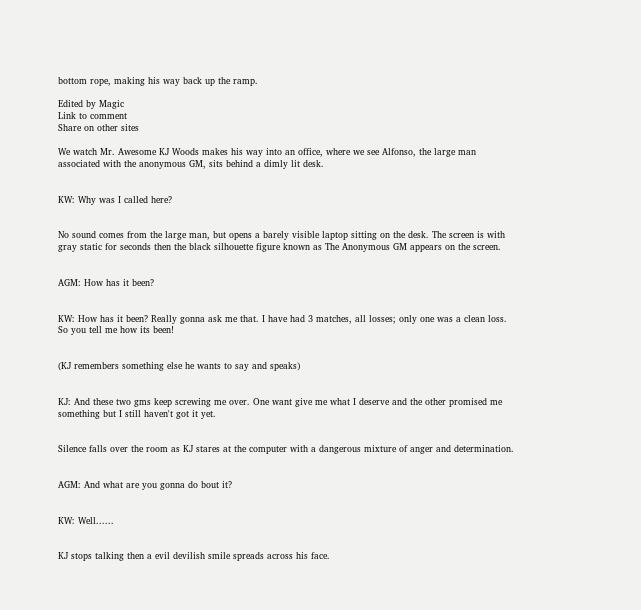bottom rope, making his way back up the ramp.

Edited by Magic
Link to comment
Share on other sites

We watch Mr. Awesome KJ Woods makes his way into an office, where we see Alfonso, the large man associated with the anonymous GM, sits behind a dimly lit desk.


KW: Why was I called here?


No sound comes from the large man, but opens a barely visible laptop sitting on the desk. The screen is with gray static for seconds then the black silhouette figure known as The Anonymous GM appears on the screen.


AGM: How has it been?


KW: How has it been? Really gonna ask me that. I have had 3 matches, all losses; only one was a clean loss. So you tell me how its been!


(KJ remembers something else he wants to say and speaks)


KJ: And these two gms keep screwing me over. One want give me what I deserve and the other promised me something but I still haven't got it yet.


Silence falls over the room as KJ stares at the computer with a dangerous mixture of anger and determination.


AGM: And what are you gonna do bout it?


KW: Well......


KJ stops talking then a evil devilish smile spreads across his face.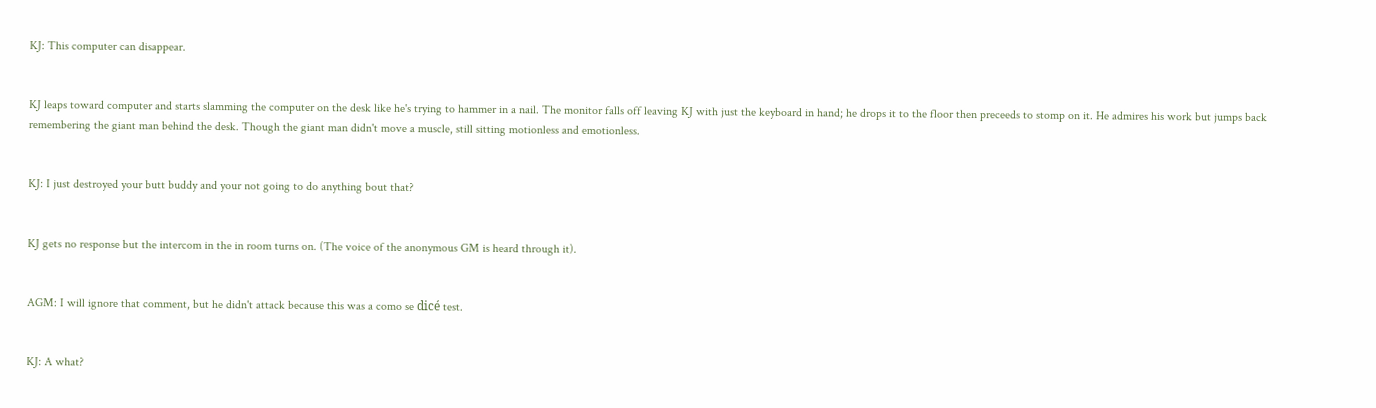KJ: This computer can disappear.


KJ leaps toward computer and starts slamming the computer on the desk like he's trying to hammer in a nail. The monitor falls off leaving KJ with just the keyboard in hand; he drops it to the floor then preceeds to stomp on it. He admires his work but jumps back remembering the giant man behind the desk. Though the giant man didn't move a muscle, still sitting motionless and emotionless.


KJ: I just destroyed your butt buddy and your not going to do anything bout that?


KJ gets no response but the intercom in the in room turns on. (The voice of the anonymous GM is heard through it).


AGM: I will ignore that comment, but he didn't attack because this was a como se dicé test.


KJ: A what?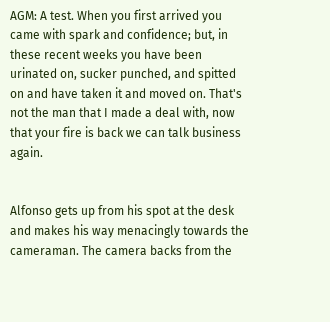AGM: A test. When you first arrived you came with spark and confidence; but, in these recent weeks you have been urinated on, sucker punched, and spitted on and have taken it and moved on. That's not the man that I made a deal with, now that your fire is back we can talk business again.


Alfonso gets up from his spot at the desk and makes his way menacingly towards the cameraman. The camera backs from the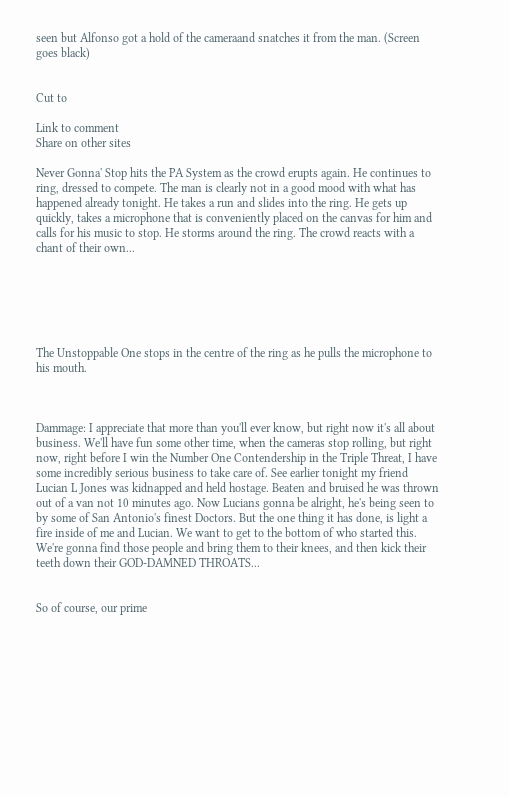seen but Alfonso got a hold of the cameraand snatches it from the man. (Screen goes black)


Cut to

Link to comment
Share on other sites

Never Gonna' Stop hits the PA System as the crowd erupts again. He continues to ring, dressed to compete. The man is clearly not in a good mood with what has happened already tonight. He takes a run and slides into the ring. He gets up quickly, takes a microphone that is conveniently placed on the canvas for him and calls for his music to stop. He storms around the ring. The crowd reacts with a chant of their own...






The Unstoppable One stops in the centre of the ring as he pulls the microphone to his mouth.



Dammage: I appreciate that more than you'll ever know, but right now it's all about business. We'll have fun some other time, when the cameras stop rolling, but right now, right before I win the Number One Contendership in the Triple Threat, I have some incredibly serious business to take care of. See earlier tonight my friend Lucian L Jones was kidnapped and held hostage. Beaten and bruised he was thrown out of a van not 10 minutes ago. Now Lucians gonna be alright, he's being seen to by some of San Antonio's finest Doctors. But the one thing it has done, is light a fire inside of me and Lucian. We want to get to the bottom of who started this. We're gonna find those people and bring them to their knees, and then kick their teeth down their GOD-DAMNED THROATS...


So of course, our prime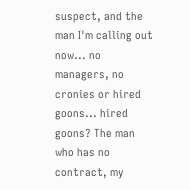suspect, and the man I'm calling out now... no managers, no cronies or hired goons... hired goons? The man who has no contract, my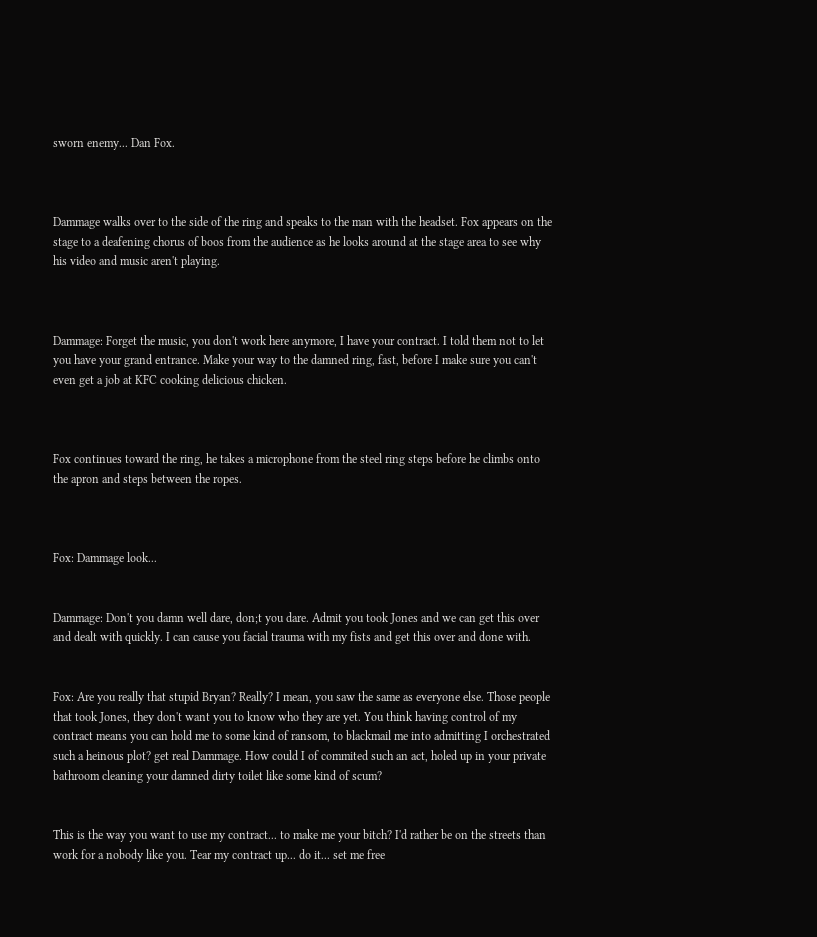sworn enemy... Dan Fox.



Dammage walks over to the side of the ring and speaks to the man with the headset. Fox appears on the stage to a deafening chorus of boos from the audience as he looks around at the stage area to see why his video and music aren't playing.



Dammage: Forget the music, you don't work here anymore, I have your contract. I told them not to let you have your grand entrance. Make your way to the damned ring, fast, before I make sure you can't even get a job at KFC cooking delicious chicken.



Fox continues toward the ring, he takes a microphone from the steel ring steps before he climbs onto the apron and steps between the ropes.



Fox: Dammage look...


Dammage: Don't you damn well dare, don;t you dare. Admit you took Jones and we can get this over and dealt with quickly. I can cause you facial trauma with my fists and get this over and done with.


Fox: Are you really that stupid Bryan? Really? I mean, you saw the same as everyone else. Those people that took Jones, they don't want you to know who they are yet. You think having control of my contract means you can hold me to some kind of ransom, to blackmail me into admitting I orchestrated such a heinous plot? get real Dammage. How could I of commited such an act, holed up in your private bathroom cleaning your damned dirty toilet like some kind of scum?


This is the way you want to use my contract... to make me your bitch? I'd rather be on the streets than work for a nobody like you. Tear my contract up... do it... set me free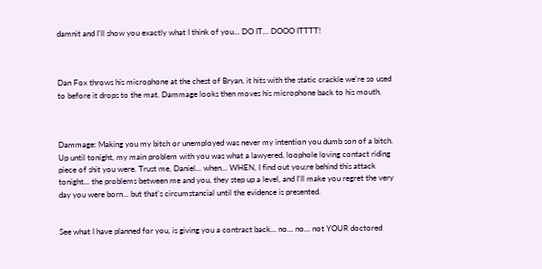damnit and I'll show you exactly what I think of you... DO IT... DOOO ITTTT!



Dan Fox throws his microphone at the chest of Bryan, it hits with the static crackle we're so used to before it drops to the mat. Dammage looks then moves his microphone back to his mouth.



Dammage: Making you my bitch or unemployed was never my intention you dumb son of a bitch. Up until tonight, my main problem with you was what a lawyered, loophole loving contact riding piece of shit you were. Trust me, Daniel... when... WHEN, I find out you;re behind this attack tonight... the problems between me and you, they step up a level, and I'll make you regret the very day you were born... but that's circumstancial until the evidence is presented.


See what I have planned for you, is giving you a contract back... no... no... not YOUR doctored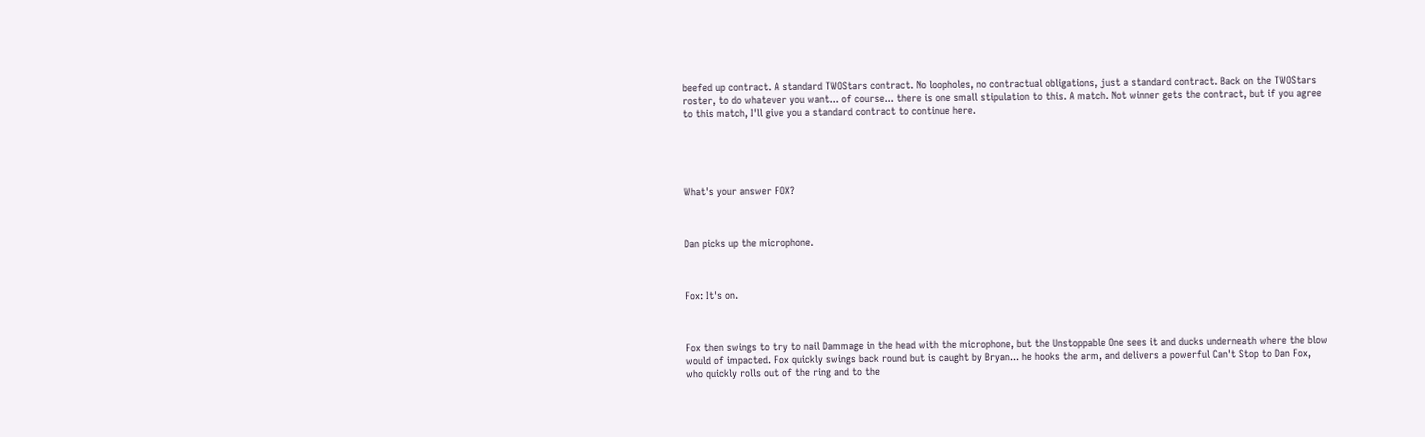beefed up contract. A standard TWOStars contract. No loopholes, no contractual obligations, just a standard contract. Back on the TWOStars roster, to do whatever you want... of course... there is one small stipulation to this. A match. Not winner gets the contract, but if you agree to this match, I'll give you a standard contract to continue here.





What's your answer FOX?



Dan picks up the microphone.



Fox: It's on.



Fox then swings to try to nail Dammage in the head with the microphone, but the Unstoppable One sees it and ducks underneath where the blow would of impacted. Fox quickly swings back round but is caught by Bryan... he hooks the arm, and delivers a powerful Can't Stop to Dan Fox, who quickly rolls out of the ring and to the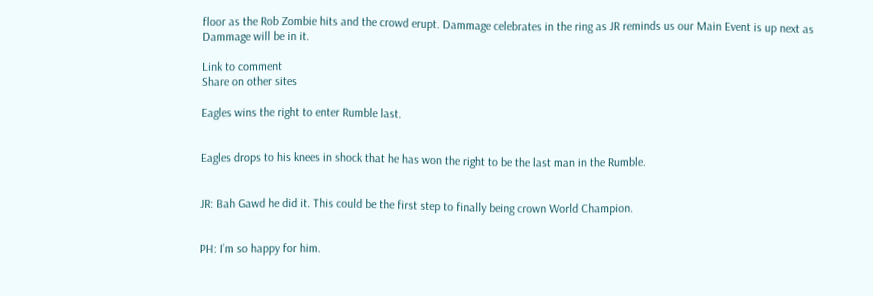floor as the Rob Zombie hits and the crowd erupt. Dammage celebrates in the ring as JR reminds us our Main Event is up next as Dammage will be in it.

Link to comment
Share on other sites

Eagles wins the right to enter Rumble last.


Eagles drops to his knees in shock that he has won the right to be the last man in the Rumble.


JR: Bah Gawd he did it. This could be the first step to finally being crown World Champion.


PH: I’m so happy for him.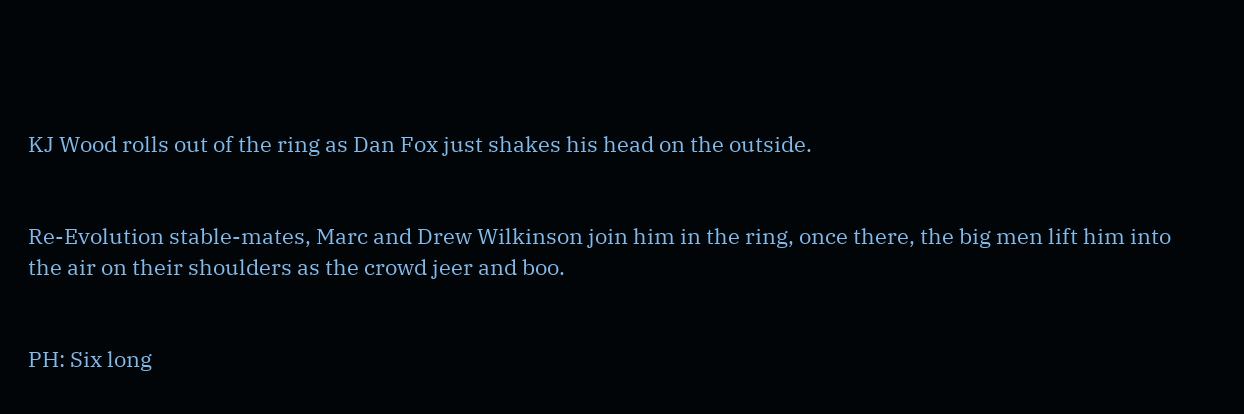KJ Wood rolls out of the ring as Dan Fox just shakes his head on the outside.


Re-Evolution stable-mates, Marc and Drew Wilkinson join him in the ring, once there, the big men lift him into the air on their shoulders as the crowd jeer and boo.


PH: Six long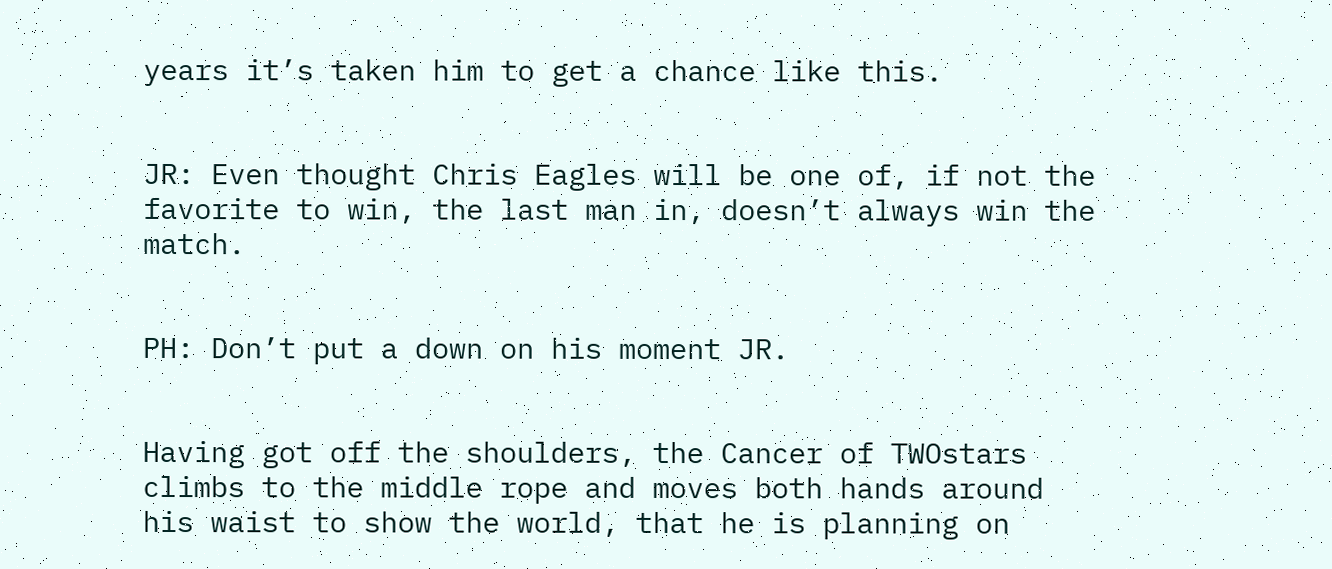years it’s taken him to get a chance like this.


JR: Even thought Chris Eagles will be one of, if not the favorite to win, the last man in, doesn’t always win the match.


PH: Don’t put a down on his moment JR.


Having got off the shoulders, the Cancer of TWOstars climbs to the middle rope and moves both hands around his waist to show the world, that he is planning on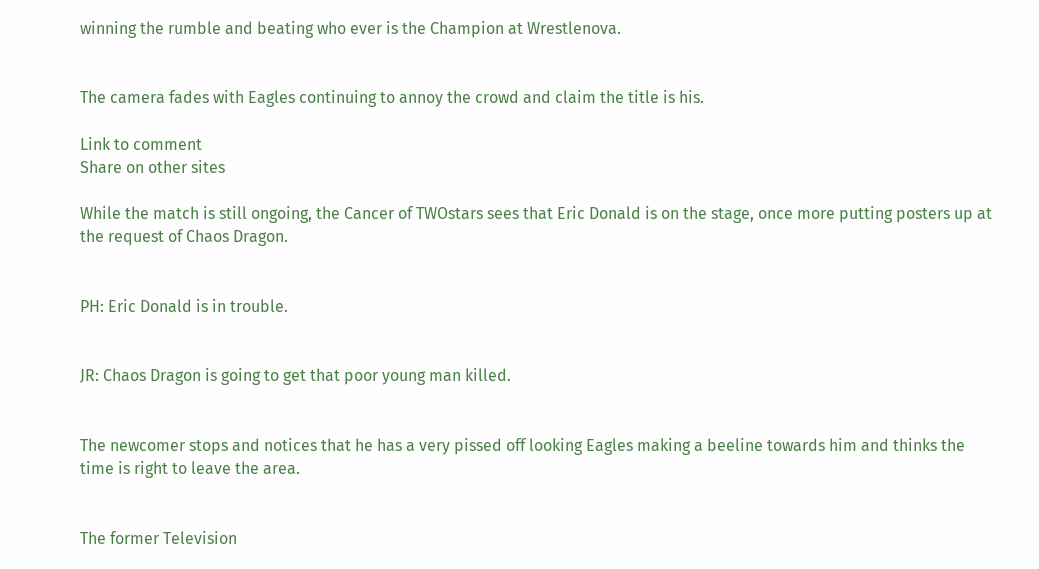winning the rumble and beating who ever is the Champion at Wrestlenova.


The camera fades with Eagles continuing to annoy the crowd and claim the title is his.

Link to comment
Share on other sites

While the match is still ongoing, the Cancer of TWOstars sees that Eric Donald is on the stage, once more putting posters up at the request of Chaos Dragon.


PH: Eric Donald is in trouble.


JR: Chaos Dragon is going to get that poor young man killed.


The newcomer stops and notices that he has a very pissed off looking Eagles making a beeline towards him and thinks the time is right to leave the area.


The former Television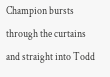Champion bursts through the curtains and straight into Todd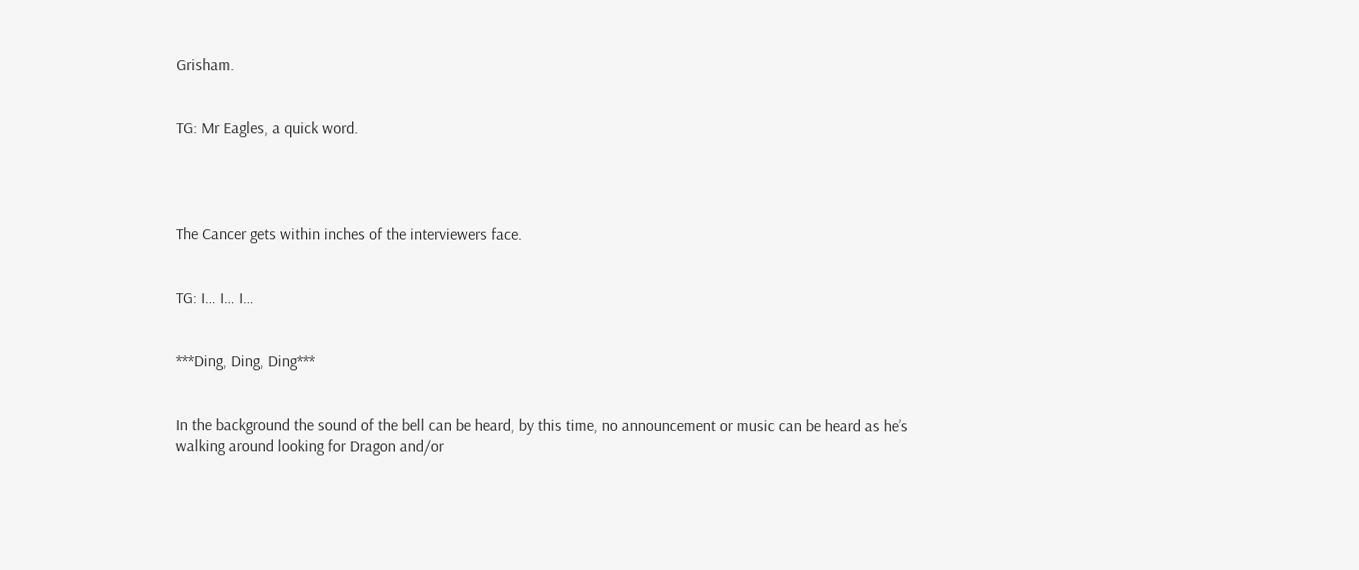Grisham.


TG: Mr Eagles, a quick word.




The Cancer gets within inches of the interviewers face.


TG: I… I… I…


***Ding, Ding, Ding***


In the background the sound of the bell can be heard, by this time, no announcement or music can be heard as he’s walking around looking for Dragon and/or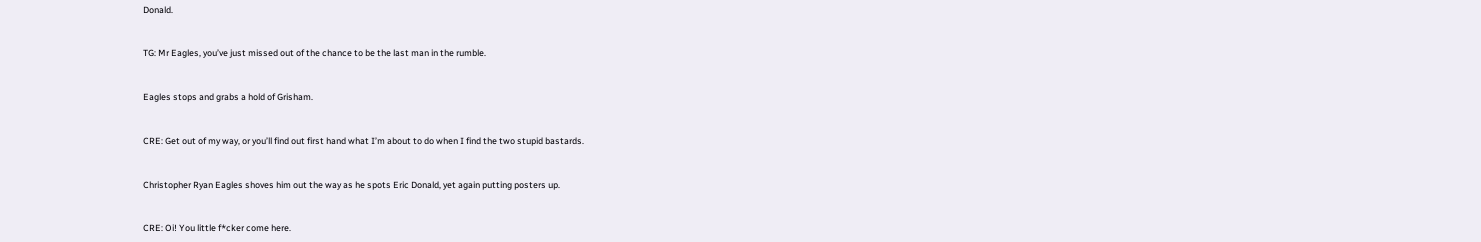Donald.


TG: Mr Eagles, you’ve just missed out of the chance to be the last man in the rumble.


Eagles stops and grabs a hold of Grisham.


CRE: Get out of my way, or you’ll find out first hand what I’m about to do when I find the two stupid bastards.


Christopher Ryan Eagles shoves him out the way as he spots Eric Donald, yet again putting posters up.


CRE: Oi! You little f*cker come here.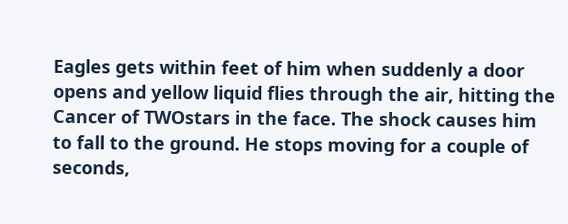Eagles gets within feet of him when suddenly a door opens and yellow liquid flies through the air, hitting the Cancer of TWOstars in the face. The shock causes him to fall to the ground. He stops moving for a couple of seconds,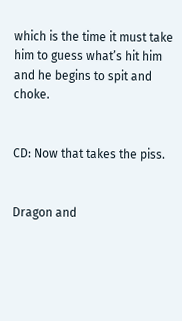which is the time it must take him to guess what’s hit him and he begins to spit and choke.


CD: Now that takes the piss.


Dragon and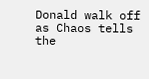Donald walk off as Chaos tells the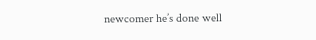newcomer he’s done well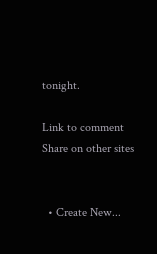tonight.

Link to comment
Share on other sites


  • Create New...